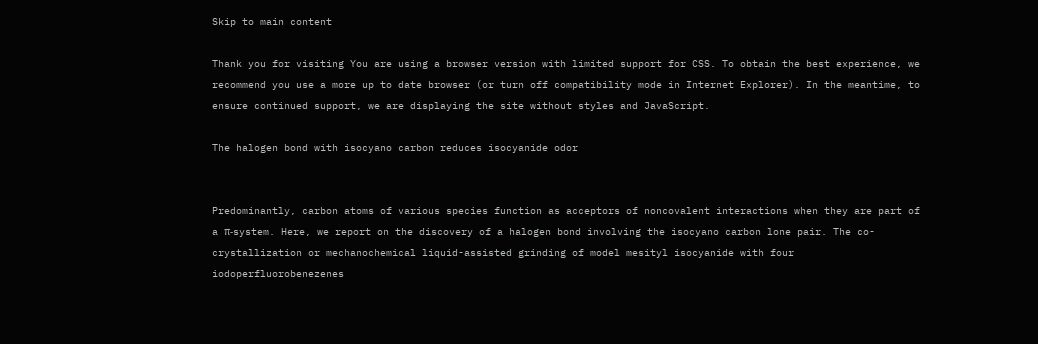Skip to main content

Thank you for visiting You are using a browser version with limited support for CSS. To obtain the best experience, we recommend you use a more up to date browser (or turn off compatibility mode in Internet Explorer). In the meantime, to ensure continued support, we are displaying the site without styles and JavaScript.

The halogen bond with isocyano carbon reduces isocyanide odor


Predominantly, carbon atoms of various species function as acceptors of noncovalent interactions when they are part of a π-system. Here, we report on the discovery of a halogen bond involving the isocyano carbon lone pair. The co-crystallization or mechanochemical liquid-assisted grinding of model mesityl isocyanide with four iodoperfluorobenezenes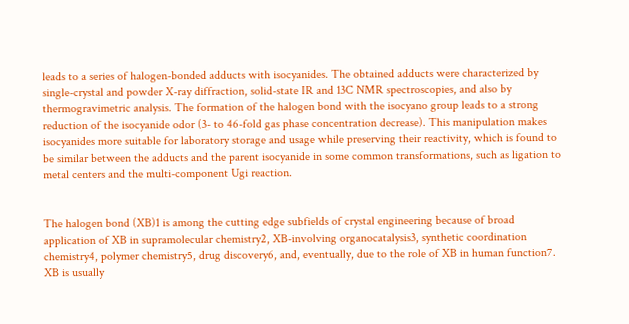leads to a series of halogen-bonded adducts with isocyanides. The obtained adducts were characterized by single-crystal and powder X-ray diffraction, solid-state IR and 13C NMR spectroscopies, and also by thermogravimetric analysis. The formation of the halogen bond with the isocyano group leads to a strong reduction of the isocyanide odor (3- to 46-fold gas phase concentration decrease). This manipulation makes isocyanides more suitable for laboratory storage and usage while preserving their reactivity, which is found to be similar between the adducts and the parent isocyanide in some common transformations, such as ligation to metal centers and the multi-component Ugi reaction.


The halogen bond (XB)1 is among the cutting edge subfields of crystal engineering because of broad application of XB in supramolecular chemistry2, XB-involving organocatalysis3, synthetic coordination chemistry4, polymer chemistry5, drug discovery6, and, eventually, due to the role of XB in human function7. XB is usually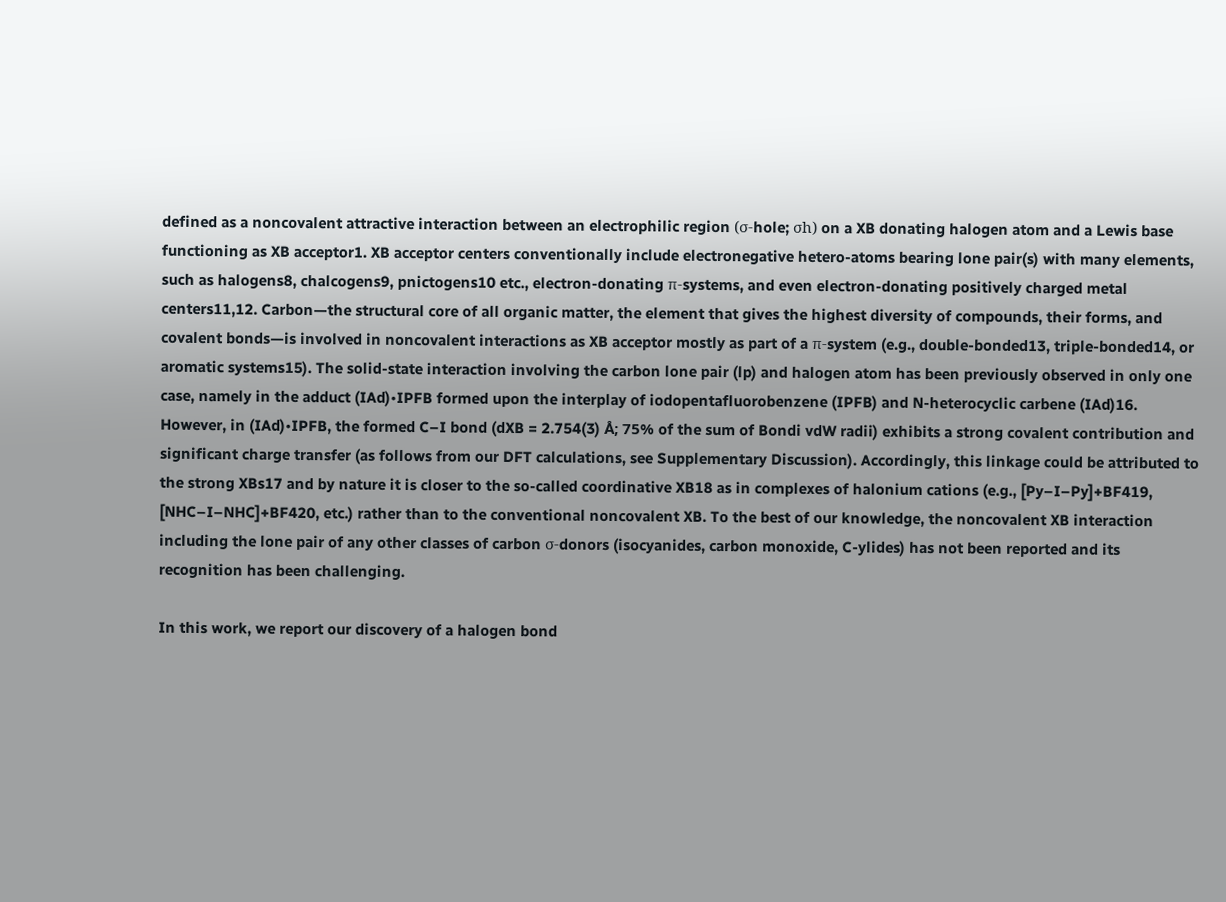defined as a noncovalent attractive interaction between an electrophilic region (σ-hole; σh) on a XB donating halogen atom and a Lewis base functioning as XB acceptor1. XB acceptor centers conventionally include electronegative hetero-atoms bearing lone pair(s) with many elements, such as halogens8, chalcogens9, pnictogens10 etc., electron-donating π-systems, and even electron-donating positively charged metal centers11,12. Carbon—the structural core of all organic matter, the element that gives the highest diversity of compounds, their forms, and covalent bonds—is involved in noncovalent interactions as XB acceptor mostly as part of a π-system (e.g., double-bonded13, triple-bonded14, or aromatic systems15). The solid-state interaction involving the carbon lone pair (lp) and halogen atom has been previously observed in only one case, namely in the adduct (IAd)•IPFB formed upon the interplay of iodopentafluorobenzene (IPFB) and N-heterocyclic carbene (IAd)16. However, in (IAd)•IPFB, the formed C–I bond (dXB = 2.754(3) Å; 75% of the sum of Bondi vdW radii) exhibits a strong covalent contribution and significant charge transfer (as follows from our DFT calculations, see Supplementary Discussion). Accordingly, this linkage could be attributed to the strong XBs17 and by nature it is closer to the so-called coordinative XB18 as in complexes of halonium cations (e.g., [Py–I–Py]+BF419, [NHC–I–NHC]+BF420, etc.) rather than to the conventional noncovalent XB. To the best of our knowledge, the noncovalent XB interaction including the lone pair of any other classes of carbon σ-donors (isocyanides, carbon monoxide, C-ylides) has not been reported and its recognition has been challenging.

In this work, we report our discovery of a halogen bond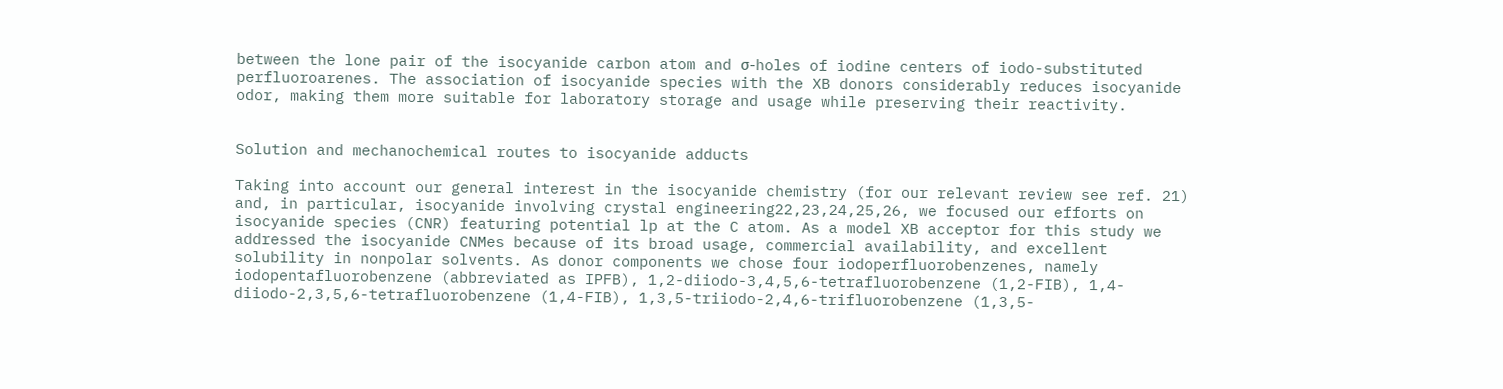between the lone pair of the isocyanide carbon atom and σ-holes of iodine centers of iodo-substituted perfluoroarenes. The association of isocyanide species with the XB donors considerably reduces isocyanide odor, making them more suitable for laboratory storage and usage while preserving their reactivity.


Solution and mechanochemical routes to isocyanide adducts

Taking into account our general interest in the isocyanide chemistry (for our relevant review see ref. 21) and, in particular, isocyanide involving crystal engineering22,23,24,25,26, we focused our efforts on isocyanide species (CNR) featuring potential lp at the C atom. As a model XB acceptor for this study we addressed the isocyanide CNMes because of its broad usage, commercial availability, and excellent solubility in nonpolar solvents. As donor components we chose four iodoperfluorobenzenes, namely iodopentafluorobenzene (abbreviated as IPFB), 1,2-diiodo-3,4,5,6-tetrafluorobenzene (1,2-FIB), 1,4-diiodo-2,3,5,6-tetrafluorobenzene (1,4-FIB), 1,3,5-triiodo-2,4,6-trifluorobenzene (1,3,5-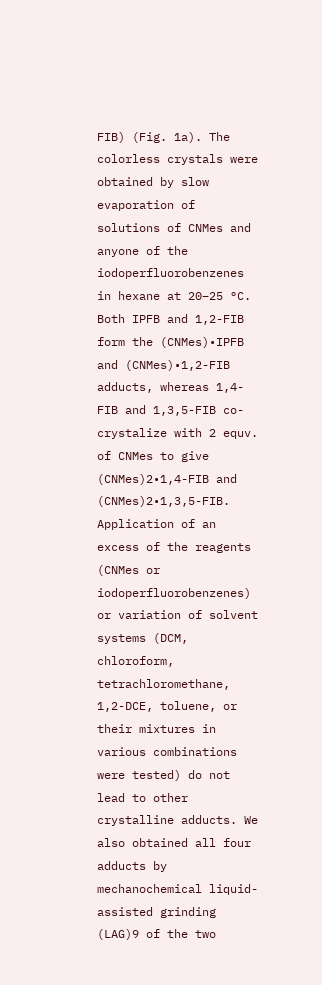FIB) (Fig. 1a). The colorless crystals were obtained by slow evaporation of solutions of CNMes and anyone of the iodoperfluorobenzenes in hexane at 20–25 °C. Both IPFB and 1,2-FIB form the (CNMes)•IPFB and (CNMes)•1,2-FIB adducts, whereas 1,4-FIB and 1,3,5-FIB co-crystalize with 2 equv. of CNMes to give (CNMes)2•1,4-FIB and (CNMes)2•1,3,5-FIB. Application of an excess of the reagents (CNMes or iodoperfluorobenzenes) or variation of solvent systems (DCM, chloroform, tetrachloromethane, 1,2-DCE, toluene, or their mixtures in various combinations were tested) do not lead to other crystalline adducts. We also obtained all four adducts by mechanochemical liquid-assisted grinding (LAG)9 of the two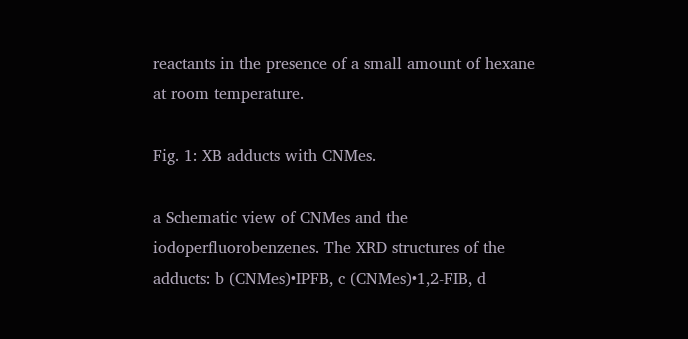reactants in the presence of a small amount of hexane at room temperature.

Fig. 1: XB adducts with CNMes.

a Schematic view of CNMes and the iodoperfluorobenzenes. The XRD structures of the adducts: b (CNMes)•IPFB, c (CNMes)•1,2-FIB, d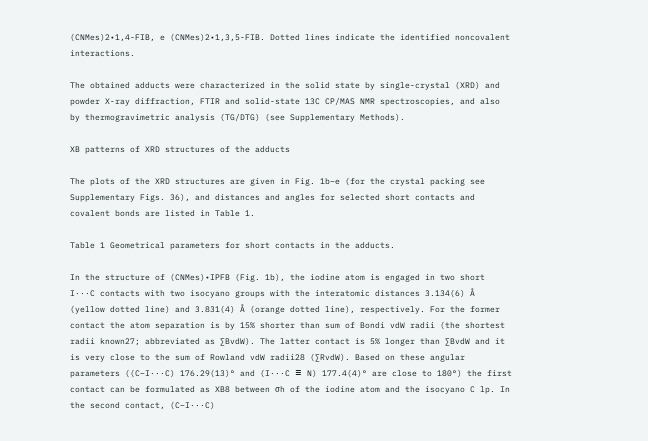(CNMes)2•1,4-FIB, e (CNMes)2•1,3,5-FIB. Dotted lines indicate the identified noncovalent interactions.

The obtained adducts were characterized in the solid state by single-crystal (XRD) and powder X-ray diffraction, FTIR and solid-state 13C CP/MAS NMR spectroscopies, and also by thermogravimetric analysis (TG/DTG) (see Supplementary Methods).

XB patterns of XRD structures of the adducts

The plots of the XRD structures are given in Fig. 1b–e (for the crystal packing see Supplementary Figs. 36), and distances and angles for selected short contacts and covalent bonds are listed in Table 1.

Table 1 Geometrical parameters for short contacts in the adducts.

In the structure of (CNMes)•IPFB (Fig. 1b), the iodine atom is engaged in two short I···C contacts with two isocyano groups with the interatomic distances 3.134(6) Å (yellow dotted line) and 3.831(4) Å (orange dotted line), respectively. For the former contact the atom separation is by 15% shorter than sum of Bondi vdW radii (the shortest radii known27; abbreviated as ∑BvdW). The latter contact is 5% longer than ∑BvdW and it is very close to the sum of Rowland vdW radii28 (∑RvdW). Based on these angular parameters ((C–I···C) 176.29(13)° and (I···C ≡ N) 177.4(4)° are close to 180°) the first contact can be formulated as XB8 between σh of the iodine atom and the isocyano C lp. In the second contact, (C–I···C)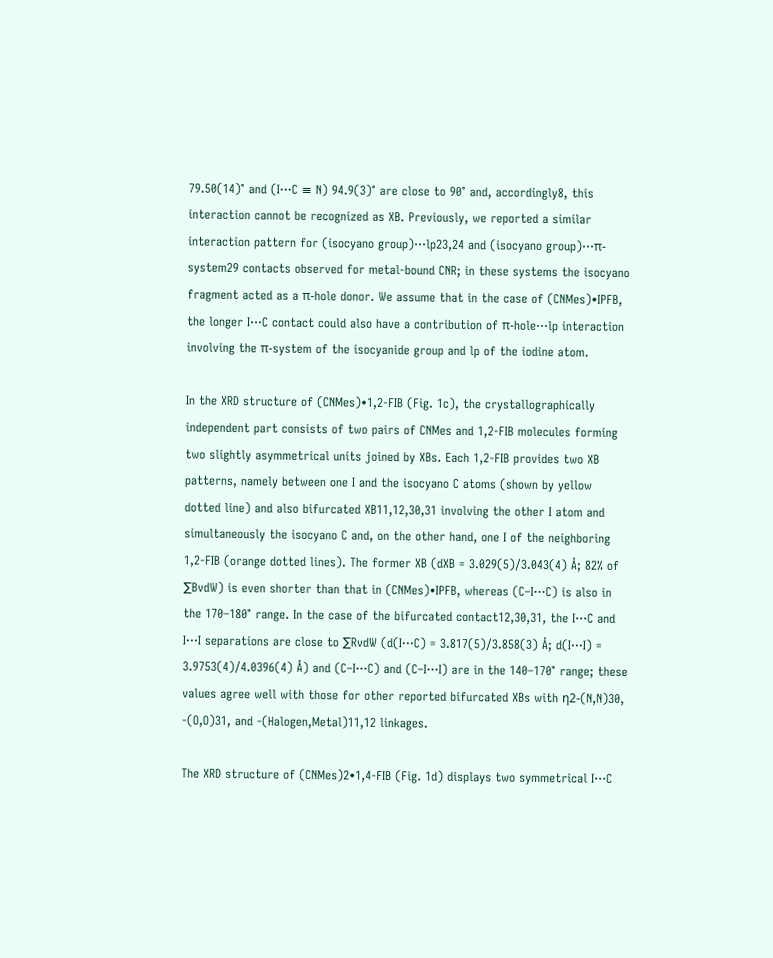79.50(14)° and (I···C ≡ N) 94.9(3)° are close to 90° and, accordingly8, this interaction cannot be recognized as XB. Previously, we reported a similar interaction pattern for (isocyano group)···lp23,24 and (isocyano group)···π-system29 contacts observed for metal-bound CNR; in these systems the isocyano fragment acted as a π-hole donor. We assume that in the case of (CNMes)•IPFB, the longer I···C contact could also have a contribution of π-hole···lp interaction involving the π-system of the isocyanide group and lp of the iodine atom.

In the XRD structure of (CNMes)•1,2-FIB (Fig. 1c), the crystallographically independent part consists of two pairs of CNMes and 1,2-FIB molecules forming two slightly asymmetrical units joined by XBs. Each 1,2-FIB provides two XB patterns, namely between one I and the isocyano C atoms (shown by yellow dotted line) and also bifurcated XB11,12,30,31 involving the other I atom and simultaneously the isocyano C and, on the other hand, one I of the neighboring 1,2-FIB (orange dotted lines). The former XB (dXB = 3.029(5)/3.043(4) Å; 82% of ∑BvdW) is even shorter than that in (CNMes)•IPFB, whereas (C–I···C) is also in the 170–180° range. In the case of the bifurcated contact12,30,31, the I···C and I···I separations are close to ∑RvdW (d(I···C) = 3.817(5)/3.858(3) Å; d(I···I) = 3.9753(4)/4.0396(4) Å) and (C–I···C) and (C–I···I) are in the 140–170° range; these values agree well with those for other reported bifurcated XBs with η2-(N,N)30, -(O,O)31, and -(Halogen,Metal)11,12 linkages.

The XRD structure of (CNMes)2•1,4-FIB (Fig. 1d) displays two symmetrical I···C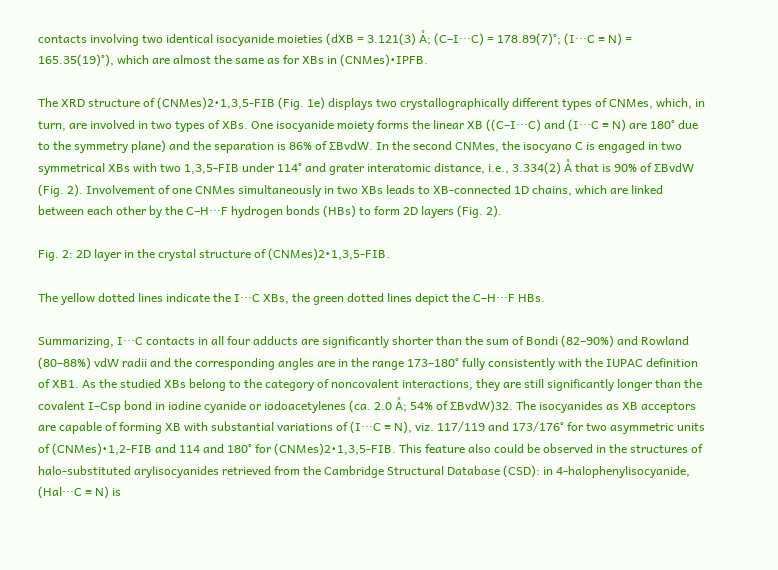contacts involving two identical isocyanide moieties (dXB = 3.121(3) Å; (C–I···C) = 178.89(7)°; (I···C ≡ N) = 165.35(19)°), which are almost the same as for XBs in (CNMes)•IPFB.

The XRD structure of (CNMes)2•1,3,5-FIB (Fig. 1e) displays two crystallographically different types of CNMes, which, in turn, are involved in two types of XBs. One isocyanide moiety forms the linear XB ((C–I···C) and (I···C ≡ N) are 180° due to the symmetry plane) and the separation is 86% of ∑BvdW. In the second CNMes, the isocyano C is engaged in two symmetrical XBs with two 1,3,5-FIB under 114° and grater interatomic distance, i.e., 3.334(2) Å that is 90% of ∑BvdW (Fig. 2). Involvement of one CNMes simultaneously in two XBs leads to XB-connected 1D chains, which are linked between each other by the C–H···F hydrogen bonds (HBs) to form 2D layers (Fig. 2).

Fig. 2: 2D layer in the crystal structure of (CNMes)2•1,3,5-FIB.

The yellow dotted lines indicate the I···C XBs, the green dotted lines depict the C–H···F HBs.

Summarizing, I···C contacts in all four adducts are significantly shorter than the sum of Bondi (82–90%) and Rowland (80–88%) vdW radii and the corresponding angles are in the range 173–180° fully consistently with the IUPAC definition of XB1. As the studied XBs belong to the category of noncovalent interactions, they are still significantly longer than the covalent I–Csp bond in iodine cyanide or iodoacetylenes (ca. 2.0 Å; 54% of ∑BvdW)32. The isocyanides as XB acceptors are capable of forming XB with substantial variations of (I···C ≡ N), viz. 117/119 and 173/176° for two asymmetric units of (CNMes)•1,2-FIB and 114 and 180° for (CNMes)2•1,3,5-FIB. This feature also could be observed in the structures of halo-substituted arylisocyanides retrieved from the Cambridge Structural Database (CSD): in 4-halophenylisocyanide, (Hal···C ≡ N) is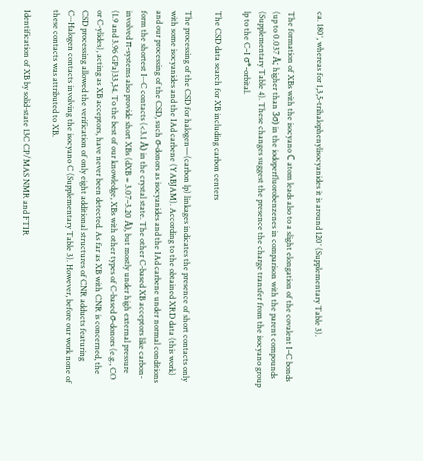ca. 180°, whereas for 1,3,5-trihalophenylisocyanides it is around 120° (Supplementary Table 3).

The formation of XBs with the isocyano С atom leads also to a slight elongation of the covalent I–C bonds (up to 0.037 Å; higher than 3σ) in the iodoperfluorobenzenes in comparison with the parent compounds (Supplementary Table 4). These changes suggest the presence the charge transfer from the isocyano group lp to the C–I σ*-orbital.

The CSD data search for XB including carbon centers

The processing of the CSD for halogen—(carbon lp) linkages indicates the presence of short contacts only with some isocyanides and the IAd carbene (YABJAM). According to the obtained XRD data (this work) and our processing of the CSD, such σ-donors as isocyanides and the IAd carbene under normal conditions form the shortest I···C contacts (<3.1 Å) in the crystal state. The other C-based XB acceptors like carbon-involved π-systems also provide short XBs (dXB = 3.07–3.20 Å), but mostly under high external pressure (1.9 and 3.96 GPa)33,34. To the best of our knowledge, XBs with other types of C-based σ-donors (e.g., CO or C-ylides), acting as XB acceptors, have never been detected. As far as XB with CNR is concerned, the CSD processing allowed the verification of only eight additional structures of CNR adducts featuring C···Halogen contacts involving the isocyano C (Supplementary Table 3). However, before our work none of these contacts was attributed to XB.

Identification of XB by solid-state 13C CP/MAS NMR and FTIR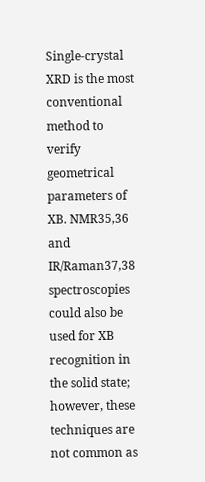Single-crystal XRD is the most conventional method to verify geometrical parameters of XB. NMR35,36 and IR/Raman37,38 spectroscopies could also be used for XB recognition in the solid state; however, these techniques are not common as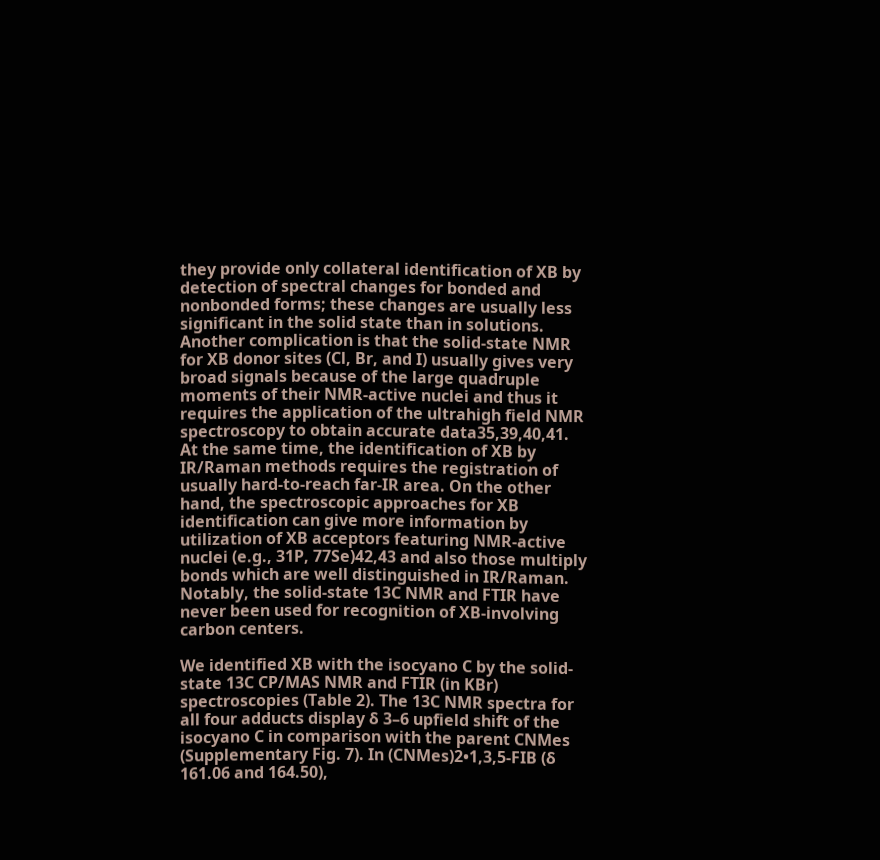they provide only collateral identification of XB by detection of spectral changes for bonded and nonbonded forms; these changes are usually less significant in the solid state than in solutions. Another complication is that the solid-state NMR for XB donor sites (Cl, Br, and I) usually gives very broad signals because of the large quadruple moments of their NMR-active nuclei and thus it requires the application of the ultrahigh field NMR spectroscopy to obtain accurate data35,39,40,41. At the same time, the identification of XB by IR/Raman methods requires the registration of usually hard-to-reach far-IR area. On the other hand, the spectroscopic approaches for XB identification can give more information by utilization of XB acceptors featuring NMR-active nuclei (e.g., 31P, 77Se)42,43 and also those multiply bonds which are well distinguished in IR/Raman. Notably, the solid-state 13C NMR and FTIR have never been used for recognition of XB-involving carbon centers.

We identified XB with the isocyano C by the solid-state 13C CP/MAS NMR and FTIR (in KBr) spectroscopies (Table 2). The 13C NMR spectra for all four adducts display δ 3–6 upfield shift of the isocyano C in comparison with the parent CNMes (Supplementary Fig. 7). In (CNMes)2•1,3,5-FIB (δ 161.06 and 164.50),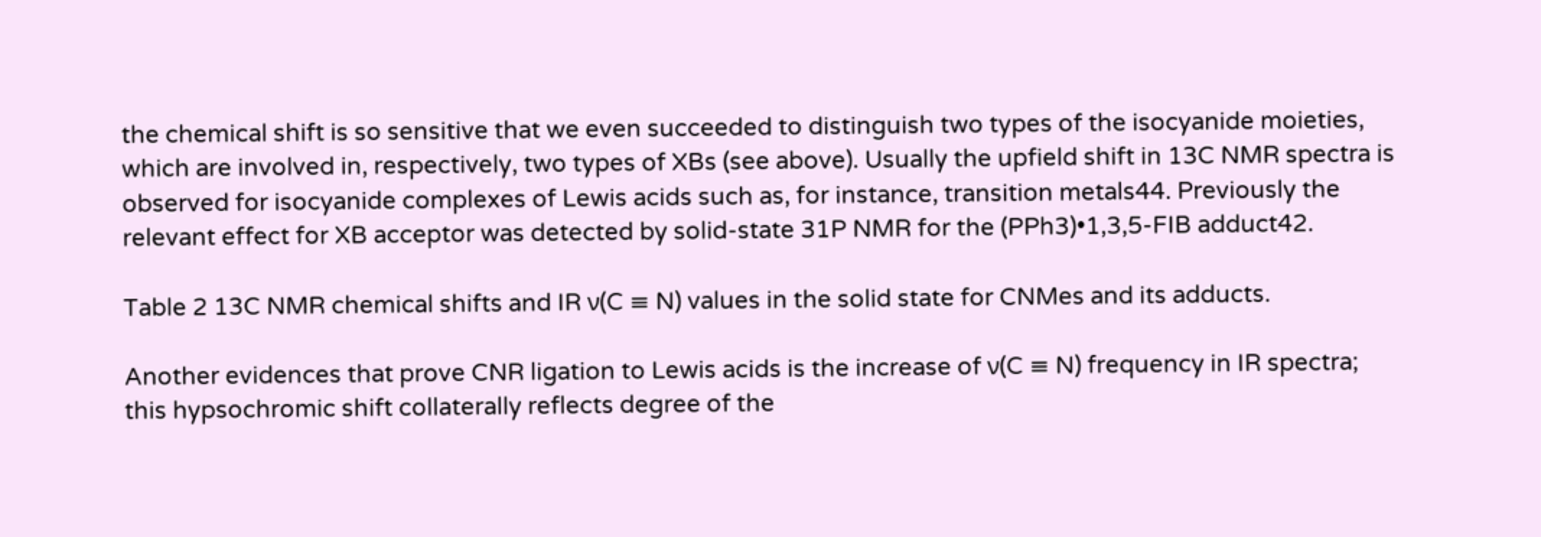the chemical shift is so sensitive that we even succeeded to distinguish two types of the isocyanide moieties, which are involved in, respectively, two types of XBs (see above). Usually the upfield shift in 13C NMR spectra is observed for isocyanide complexes of Lewis acids such as, for instance, transition metals44. Previously the relevant effect for XB acceptor was detected by solid-state 31P NMR for the (PPh3)•1,3,5-FIB adduct42.

Table 2 13C NMR chemical shifts and IR ν(C ≡ N) values in the solid state for CNMes and its adducts.

Another evidences that prove CNR ligation to Lewis acids is the increase of ν(C ≡ N) frequency in IR spectra; this hypsochromic shift collaterally reflects degree of the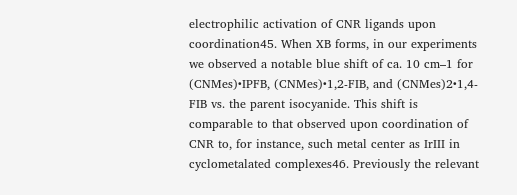electrophilic activation of CNR ligands upon coordination45. When XB forms, in our experiments we observed a notable blue shift of ca. 10 cm–1 for (CNMes)•IPFB, (CNMes)•1,2-FIB, and (CNMes)2•1,4-FIB vs. the parent isocyanide. This shift is comparable to that observed upon coordination of CNR to, for instance, such metal center as IrIII in cyclometalated complexes46. Previously the relevant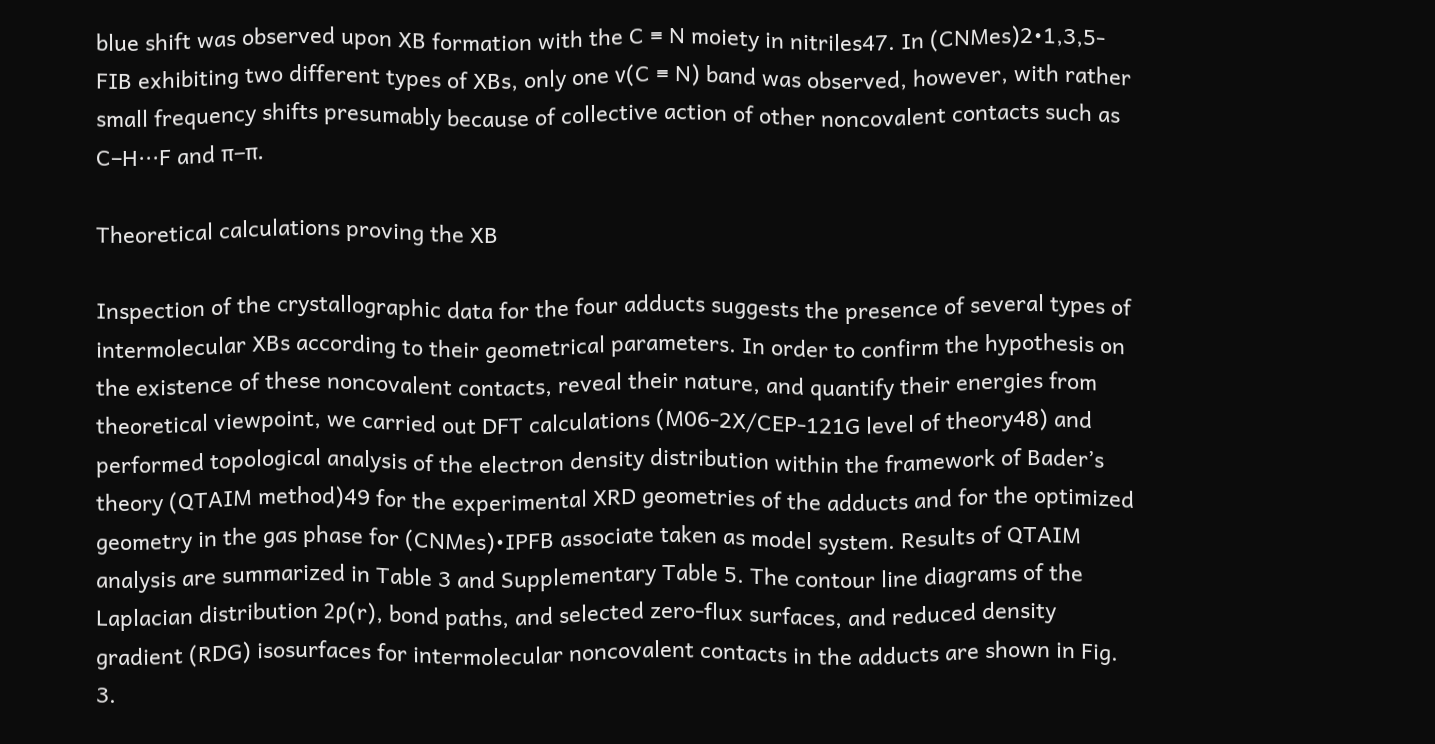blue shift was observed upon XB formation with the C ≡ N moiety in nitriles47. In (CNMes)2•1,3,5-FIB exhibiting two different types of XBs, only one ν(C ≡ N) band was observed, however, with rather small frequency shifts presumably because of collective action of other noncovalent contacts such as C–H···F and π–π.

Theoretical calculations proving the XB

Inspection of the crystallographic data for the four adducts suggests the presence of several types of intermolecular XBs according to their geometrical parameters. In order to confirm the hypothesis on the existence of these noncovalent contacts, reveal their nature, and quantify their energies from theoretical viewpoint, we carried out DFT calculations (M06-2X/CEP-121G level of theory48) and performed topological analysis of the electron density distribution within the framework of Bader’s theory (QTAIM method)49 for the experimental XRD geometries of the adducts and for the optimized geometry in the gas phase for (CNMes)•IPFB associate taken as model system. Results of QTAIM analysis are summarized in Table 3 and Supplementary Table 5. The contour line diagrams of the Laplacian distribution 2ρ(r), bond paths, and selected zero-flux surfaces, and reduced density gradient (RDG) isosurfaces for intermolecular noncovalent contacts in the adducts are shown in Fig. 3.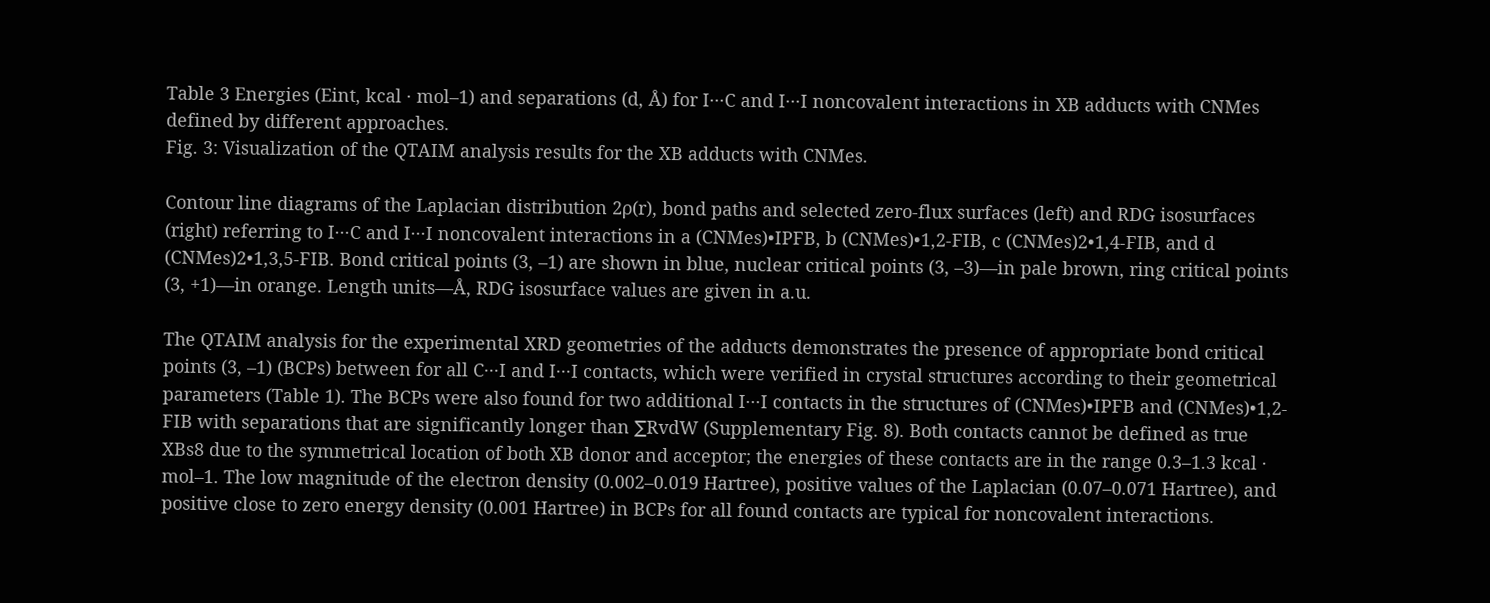Table 3 Energies (Eint, kcal · mol–1) and separations (d, Å) for I···C and I···I noncovalent interactions in XB adducts with CNMes defined by different approaches.
Fig. 3: Visualization of the QTAIM analysis results for the XB adducts with CNMes.

Contour line diagrams of the Laplacian distribution 2ρ(r), bond paths and selected zero-flux surfaces (left) and RDG isosurfaces (right) referring to I···C and I···I noncovalent interactions in a (CNMes)•IPFB, b (CNMes)•1,2-FIB, c (CNMes)2•1,4-FIB, and d (CNMes)2•1,3,5-FIB. Bond critical points (3, –1) are shown in blue, nuclear critical points (3, –3)—in pale brown, ring critical points (3, +1)—in orange. Length units—Å, RDG isosurface values are given in a.u.

The QTAIM analysis for the experimental XRD geometries of the adducts demonstrates the presence of appropriate bond critical points (3, –1) (BCPs) between for all C···I and I···I contacts, which were verified in crystal structures according to their geometrical parameters (Table 1). The BCPs were also found for two additional I···I contacts in the structures of (CNMes)•IPFB and (CNMes)•1,2-FIB with separations that are significantly longer than ∑RvdW (Supplementary Fig. 8). Both contacts cannot be defined as true XBs8 due to the symmetrical location of both XB donor and acceptor; the energies of these contacts are in the range 0.3–1.3 kcal · mol–1. The low magnitude of the electron density (0.002–0.019 Hartree), positive values of the Laplacian (0.07–0.071 Hartree), and positive close to zero energy density (0.001 Hartree) in BCPs for all found contacts are typical for noncovalent interactions.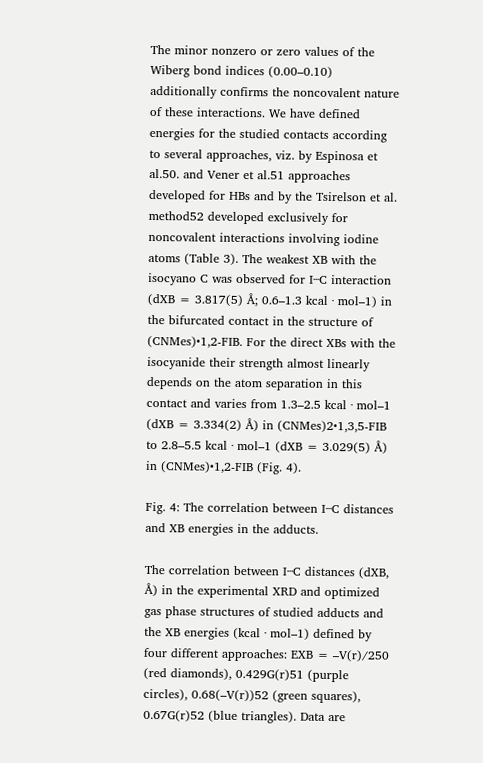The minor nonzero or zero values of the Wiberg bond indices (0.00–0.10) additionally confirms the noncovalent nature of these interactions. We have defined energies for the studied contacts according to several approaches, viz. by Espinosa et al.50. and Vener et al.51 approaches developed for HBs and by the Tsirelson et al. method52 developed exclusively for noncovalent interactions involving iodine atoms (Table 3). The weakest XB with the isocyano C was observed for I···C interaction (dXB = 3.817(5) Å; 0.6–1.3 kcal · mol–1) in the bifurcated contact in the structure of (CNMes)•1,2-FIB. For the direct XBs with the isocyanide their strength almost linearly depends on the atom separation in this contact and varies from 1.3–2.5 kcal · mol–1 (dXB = 3.334(2) Å) in (CNMes)2•1,3,5-FIB to 2.8–5.5 kcal · mol–1 (dXB = 3.029(5) Å) in (CNMes)•1,2-FIB (Fig. 4).

Fig. 4: The correlation between I···C distances and XB energies in the adducts.

The correlation between I···C distances (dXB, Å) in the experimental XRD and optimized gas phase structures of studied adducts and the XB energies (kcal · mol–1) defined by four different approaches: EXB = –V(r)/250 (red diamonds), 0.429G(r)51 (purple circles), 0.68(–V(r))52 (green squares), 0.67G(r)52 (blue triangles). Data are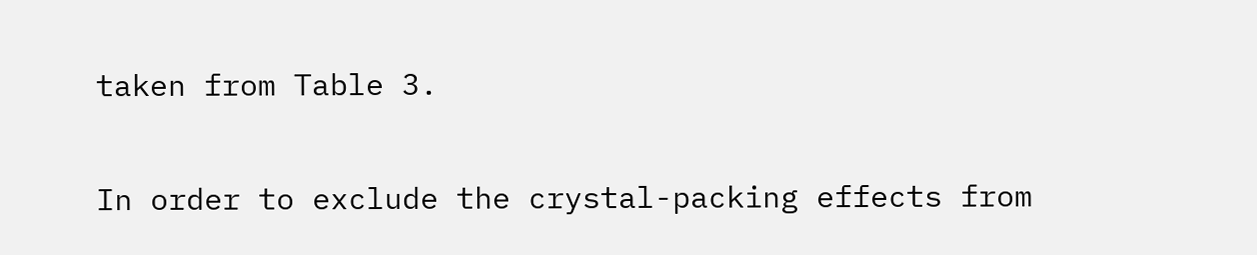taken from Table 3.

In order to exclude the crystal-packing effects from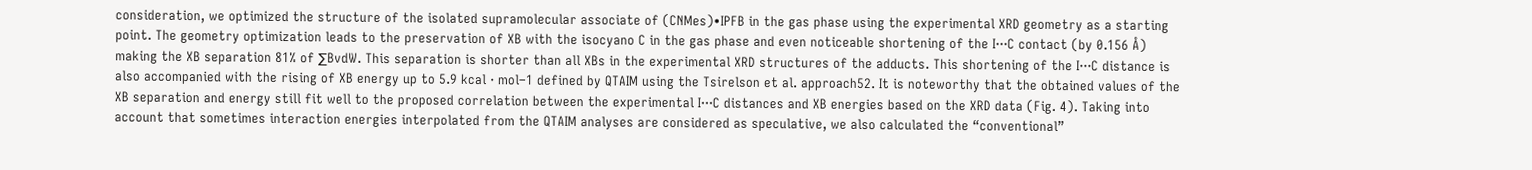consideration, we optimized the structure of the isolated supramolecular associate of (CNMes)•IPFB in the gas phase using the experimental XRD geometry as a starting point. The geometry optimization leads to the preservation of XB with the isocyano C in the gas phase and even noticeable shortening of the I···C contact (by 0.156 Å) making the XB separation 81% of ∑BvdW. This separation is shorter than all XBs in the experimental XRD structures of the adducts. This shortening of the I···C distance is also accompanied with the rising of XB energy up to 5.9 kcal · mol–1 defined by QTAIM using the Tsirelson et al. approach52. It is noteworthy that the obtained values of the XB separation and energy still fit well to the proposed correlation between the experimental I···C distances and XB energies based on the XRD data (Fig. 4). Taking into account that sometimes interaction energies interpolated from the QTAIM analyses are considered as speculative, we also calculated the “conventional”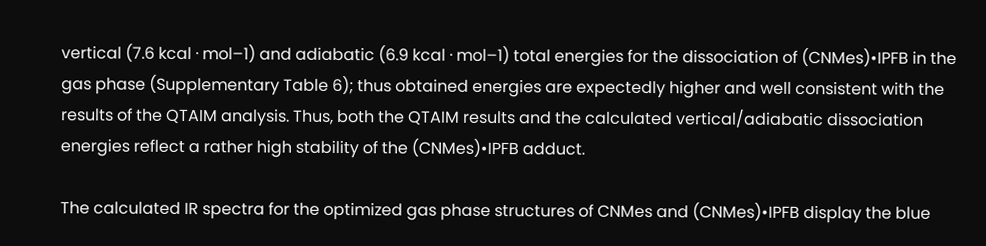vertical (7.6 kcal · mol–1) and adiabatic (6.9 kcal · mol–1) total energies for the dissociation of (CNMes)•IPFB in the gas phase (Supplementary Table 6); thus obtained energies are expectedly higher and well consistent with the results of the QTAIM analysis. Thus, both the QTAIM results and the calculated vertical/adiabatic dissociation energies reflect a rather high stability of the (CNMes)•IPFB adduct.

The calculated IR spectra for the optimized gas phase structures of CNMes and (CNMes)•IPFB display the blue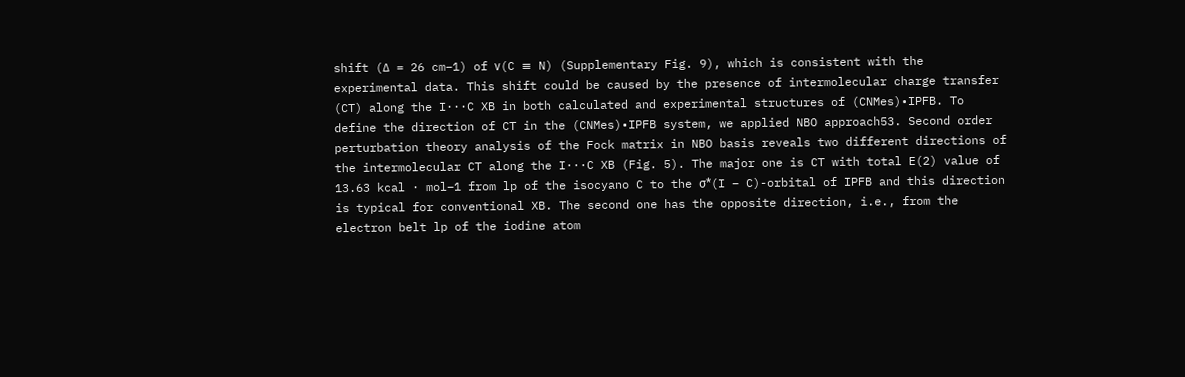shift (∆ = 26 cm–1) of ν(C ≡ N) (Supplementary Fig. 9), which is consistent with the experimental data. This shift could be caused by the presence of intermolecular charge transfer (CT) along the I···C XB in both calculated and experimental structures of (CNMes)•IPFB. To define the direction of CT in the (CNMes)•IPFB system, we applied NBO approach53. Second order perturbation theory analysis of the Fock matrix in NBO basis reveals two different directions of the intermolecular CT along the I···C XB (Fig. 5). The major one is CT with total E(2) value of 13.63 kcal · mol–1 from lp of the isocyano C to the σ*(I − C)-orbital of IPFB and this direction is typical for conventional XB. The second one has the opposite direction, i.e., from the electron belt lp of the iodine atom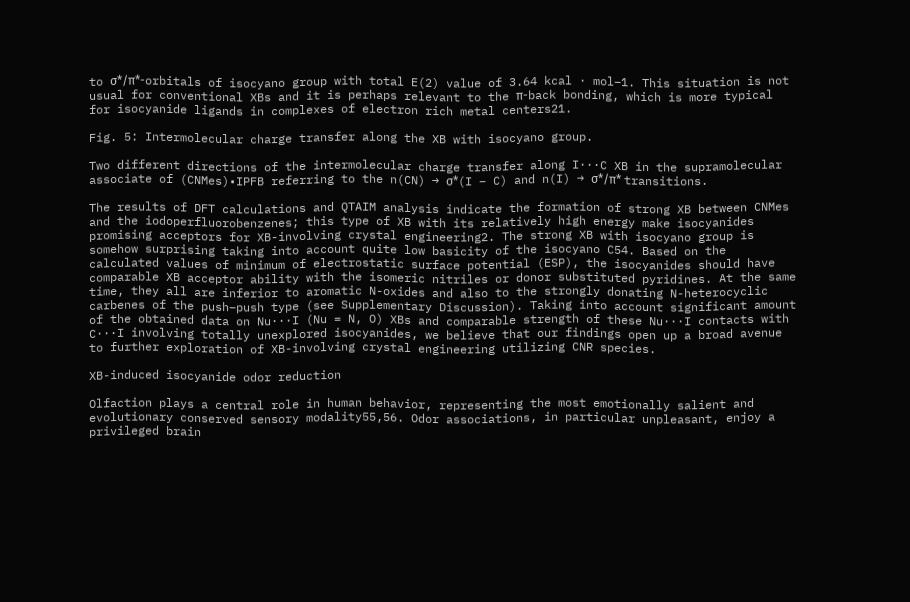to σ*/π*-orbitals of isocyano group with total E(2) value of 3.64 kcal · mol–1. This situation is not usual for conventional XBs and it is perhaps relevant to the π-back bonding, which is more typical for isocyanide ligands in complexes of electron rich metal centers21.

Fig. 5: Intermolecular charge transfer along the XB with isocyano group.

Two different directions of the intermolecular charge transfer along I···C XB in the supramolecular associate of (CNMes)•IPFB referring to the n(CN) → σ*(I − C) and n(I) → σ*/π* transitions.

The results of DFT calculations and QTAIM analysis indicate the formation of strong XB between CNMes and the iodoperfluorobenzenes; this type of XB with its relatively high energy make isocyanides promising acceptors for XB-involving crystal engineering2. The strong XB with isocyano group is somehow surprising taking into account quite low basicity of the isocyano C54. Based on the calculated values of minimum of electrostatic surface potential (ESP), the isocyanides should have comparable XB acceptor ability with the isomeric nitriles or donor substituted pyridines. At the same time, they all are inferior to aromatic N-oxides and also to the strongly donating N-heterocyclic carbenes of the push–push type (see Supplementary Discussion). Taking into account significant amount of the obtained data on Nu···I (Nu = N, O) XBs and comparable strength of these Nu···I contacts with C···I involving totally unexplored isocyanides, we believe that our findings open up a broad avenue to further exploration of XB-involving crystal engineering utilizing CNR species.

XB-induced isocyanide odor reduction

Olfaction plays a central role in human behavior, representing the most emotionally salient and evolutionary conserved sensory modality55,56. Odor associations, in particular unpleasant, enjoy a privileged brain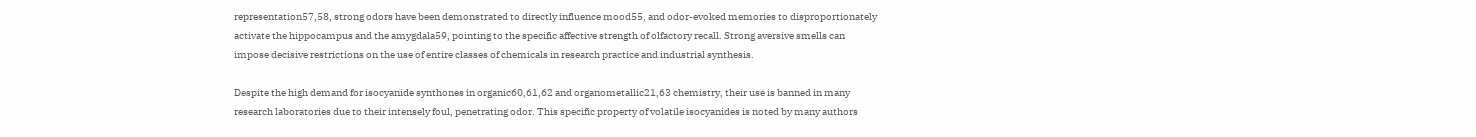representation57,58, strong odors have been demonstrated to directly influence mood55, and odor-evoked memories to disproportionately activate the hippocampus and the amygdala59, pointing to the specific affective strength of olfactory recall. Strong aversive smells can impose decisive restrictions on the use of entire classes of chemicals in research practice and industrial synthesis.

Despite the high demand for isocyanide synthones in organic60,61,62 and organometallic21,63 chemistry, their use is banned in many research laboratories due to their intensely foul, penetrating odor. This specific property of volatile isocyanides is noted by many authors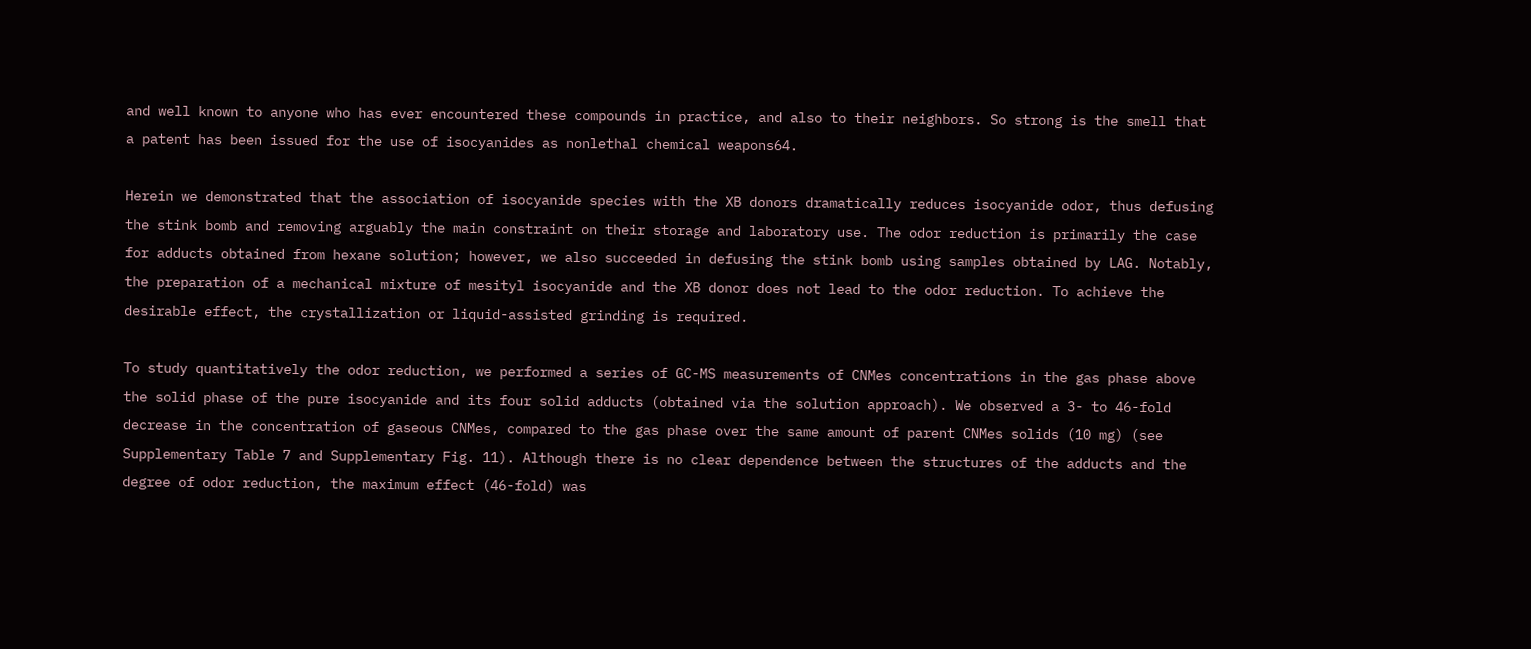and well known to anyone who has ever encountered these compounds in practice, and also to their neighbors. So strong is the smell that a patent has been issued for the use of isocyanides as nonlethal chemical weapons64.

Herein we demonstrated that the association of isocyanide species with the XB donors dramatically reduces isocyanide odor, thus defusing the stink bomb and removing arguably the main constraint on their storage and laboratory use. The odor reduction is primarily the case for adducts obtained from hexane solution; however, we also succeeded in defusing the stink bomb using samples obtained by LAG. Notably, the preparation of a mechanical mixture of mesityl isocyanide and the XB donor does not lead to the odor reduction. To achieve the desirable effect, the crystallization or liquid-assisted grinding is required.

To study quantitatively the odor reduction, we performed a series of GC-MS measurements of CNMes concentrations in the gas phase above the solid phase of the pure isocyanide and its four solid adducts (obtained via the solution approach). We observed a 3- to 46-fold decrease in the concentration of gaseous CNMes, compared to the gas phase over the same amount of parent CNMes solids (10 mg) (see Supplementary Table 7 and Supplementary Fig. 11). Although there is no clear dependence between the structures of the adducts and the degree of odor reduction, the maximum effect (46-fold) was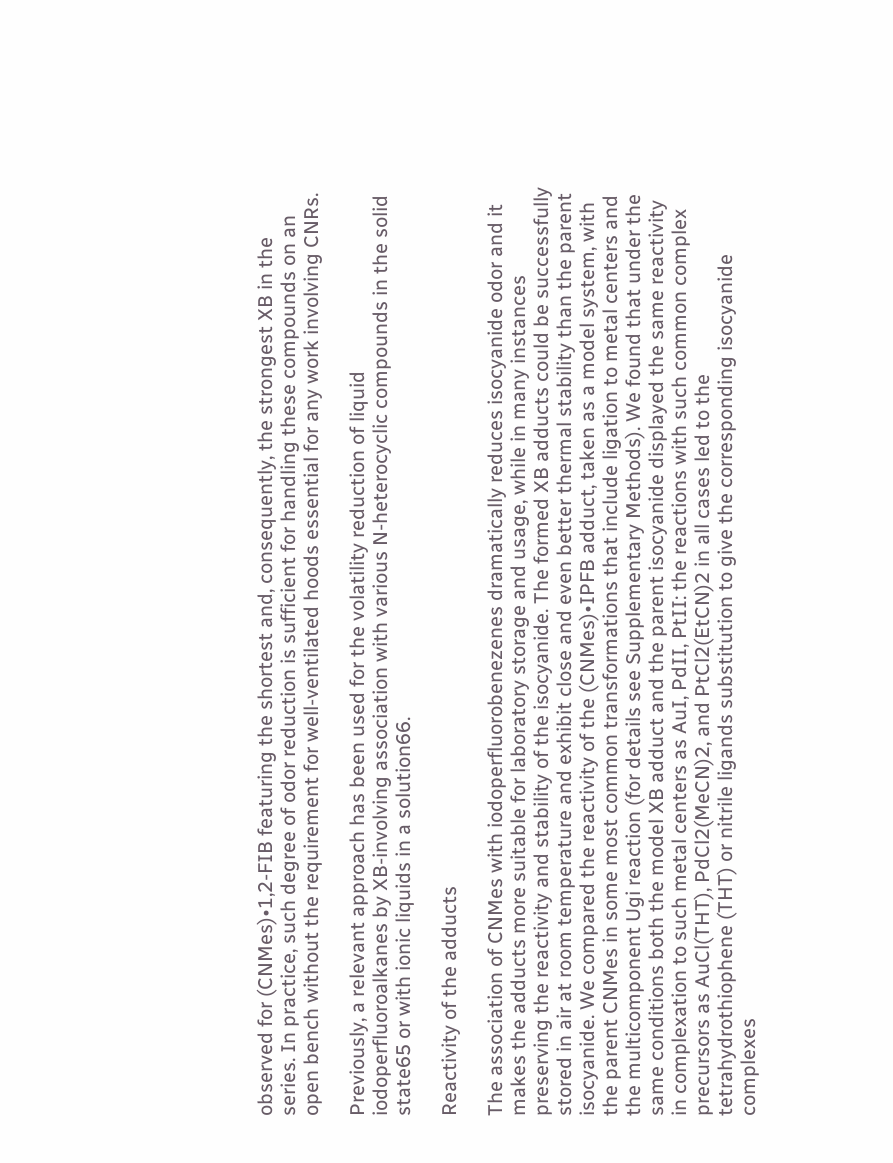observed for (CNMes)•1,2-FIB featuring the shortest and, consequently, the strongest XB in the series. In practice, such degree of odor reduction is sufficient for handling these compounds on an open bench without the requirement for well-ventilated hoods essential for any work involving CNRs.

Previously, a relevant approach has been used for the volatility reduction of liquid iodoperfluoroalkanes by XB-involving association with various N-heterocyclic compounds in the solid state65 or with ionic liquids in a solution66.

Reactivity of the adducts

The association of CNMes with iodoperfluorobenezenes dramatically reduces isocyanide odor and it makes the adducts more suitable for laboratory storage and usage, while in many instances preserving the reactivity and stability of the isocyanide. The formed XB adducts could be successfully stored in air at room temperature and exhibit close and even better thermal stability than the parent isocyanide. We compared the reactivity of the (CNMes)•IPFB adduct, taken as a model system, with the parent CNMes in some most common transformations that include ligation to metal centers and the multicomponent Ugi reaction (for details see Supplementary Methods). We found that under the same conditions both the model XB adduct and the parent isocyanide displayed the same reactivity in complexation to such metal centers as AuI, PdII, PtII: the reactions with such common complex precursors as AuCl(THT), PdCl2(MeCN)2, and PtCl2(EtCN)2 in all cases led to the tetrahydrothiophene (THT) or nitrile ligands substitution to give the corresponding isocyanide complexes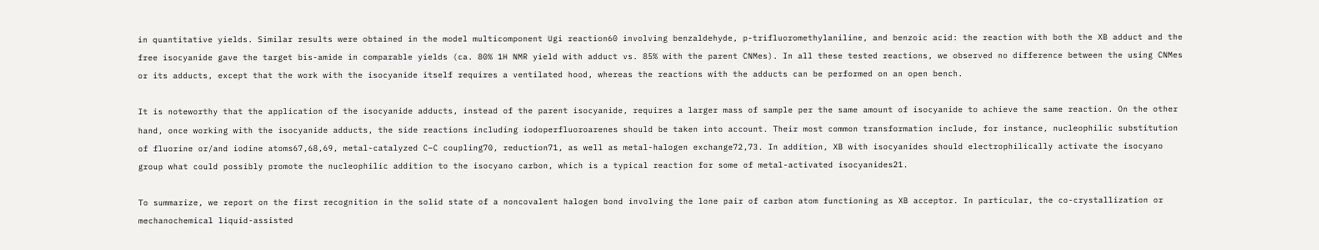in quantitative yields. Similar results were obtained in the model multicomponent Ugi reaction60 involving benzaldehyde, p-trifluoromethylaniline, and benzoic acid: the reaction with both the XB adduct and the free isocyanide gave the target bis-amide in comparable yields (ca. 80% 1H NMR yield with adduct vs. 85% with the parent CNMes). In all these tested reactions, we observed no difference between the using CNMes or its adducts, except that the work with the isocyanide itself requires a ventilated hood, whereas the reactions with the adducts can be performed on an open bench.

It is noteworthy that the application of the isocyanide adducts, instead of the parent isocyanide, requires a larger mass of sample per the same amount of isocyanide to achieve the same reaction. On the other hand, once working with the isocyanide adducts, the side reactions including iodoperfluoroarenes should be taken into account. Their most common transformation include, for instance, nucleophilic substitution of fluorine or/and iodine atoms67,68,69, metal-catalyzed C–C coupling70, reduction71, as well as metal-halogen exchange72,73. In addition, XB with isocyanides should electrophilically activate the isocyano group what could possibly promote the nucleophilic addition to the isocyano carbon, which is a typical reaction for some of metal-activated isocyanides21.

To summarize, we report on the first recognition in the solid state of a noncovalent halogen bond involving the lone pair of carbon atom functioning as XB acceptor. In particular, the co-crystallization or mechanochemical liquid-assisted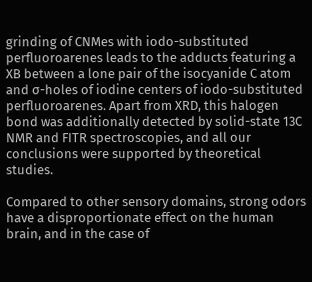grinding of CNMes with iodo-substituted perfluoroarenes leads to the adducts featuring a XB between a lone pair of the isocyanide C atom and σ-holes of iodine centers of iodo-substituted perfluoroarenes. Apart from XRD, this halogen bond was additionally detected by solid-state 13C NMR and FITR spectroscopies, and all our conclusions were supported by theoretical studies.

Compared to other sensory domains, strong odors have a disproportionate effect on the human brain, and in the case of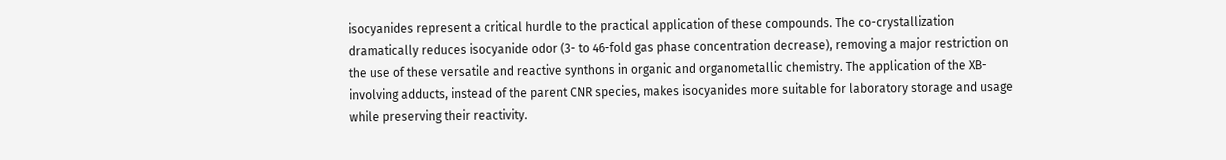isocyanides represent a critical hurdle to the practical application of these compounds. The co-crystallization dramatically reduces isocyanide odor (3- to 46-fold gas phase concentration decrease), removing a major restriction on the use of these versatile and reactive synthons in organic and organometallic chemistry. The application of the XB-involving adducts, instead of the parent CNR species, makes isocyanides more suitable for laboratory storage and usage while preserving their reactivity.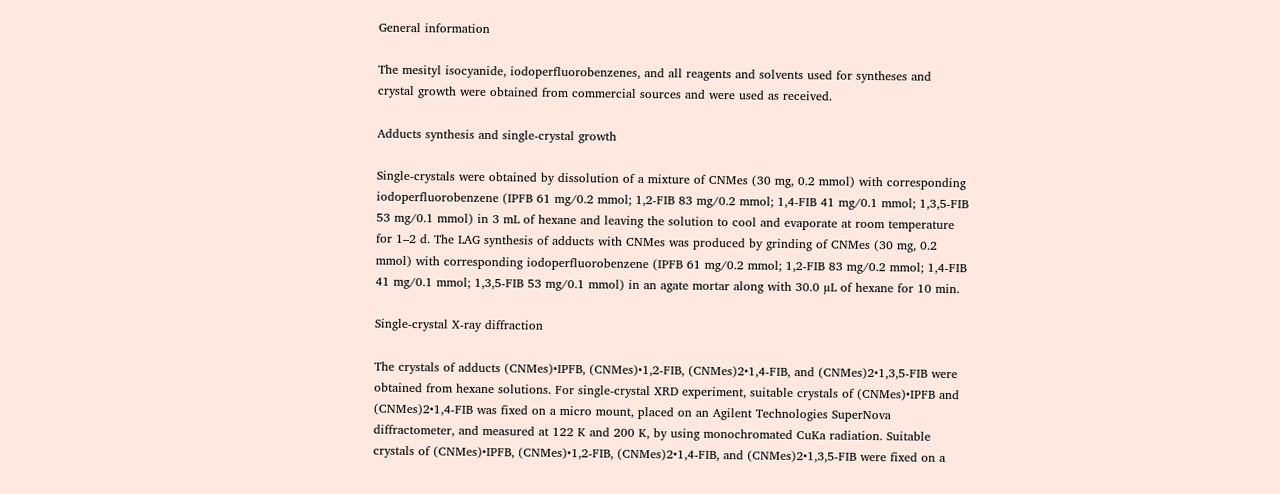General information

The mesityl isocyanide, iodoperfluorobenzenes, and all reagents and solvents used for syntheses and crystal growth were obtained from commercial sources and were used as received.

Adducts synthesis and single-crystal growth

Single-crystals were obtained by dissolution of a mixture of CNMes (30 mg, 0.2 mmol) with corresponding iodoperfluorobenzene (IPFB 61 mg/0.2 mmol; 1,2-FIB 83 mg/0.2 mmol; 1,4-FIB 41 mg/0.1 mmol; 1,3,5-FIB 53 mg/0.1 mmol) in 3 mL of hexane and leaving the solution to cool and evaporate at room temperature for 1–2 d. The LAG synthesis of adducts with CNMes was produced by grinding of CNMes (30 mg, 0.2 mmol) with corresponding iodoperfluorobenzene (IPFB 61 mg/0.2 mmol; 1,2-FIB 83 mg/0.2 mmol; 1,4-FIB 41 mg/0.1 mmol; 1,3,5-FIB 53 mg/0.1 mmol) in an agate mortar along with 30.0 µL of hexane for 10 min.

Single-crystal X-ray diffraction

The crystals of adducts (CNMes)•IPFB, (CNMes)•1,2-FIB, (CNMes)2•1,4-FIB, and (CNMes)2•1,3,5-FIB were obtained from hexane solutions. For single-crystal XRD experiment, suitable crystals of (CNMes)•IPFB and (CNMes)2•1,4-FIB was fixed on a micro mount, placed on an Agilent Technologies SuperNova diffractometer, and measured at 122 K and 200 K, by using monochromated CuKa radiation. Suitable crystals of (CNMes)•IPFB, (CNMes)•1,2-FIB, (CNMes)2•1,4-FIB, and (CNMes)2•1,3,5-FIB were fixed on a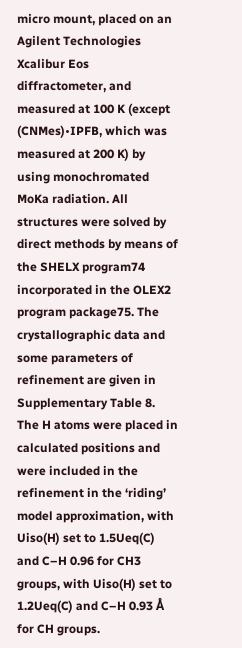micro mount, placed on an Agilent Technologies Xcalibur Eos diffractometer, and measured at 100 K (except (CNMes)•IPFB, which was measured at 200 K) by using monochromated MoKa radiation. All structures were solved by direct methods by means of the SHELX program74 incorporated in the OLEX2 program package75. The crystallographic data and some parameters of refinement are given in Supplementary Table 8. The H atoms were placed in calculated positions and were included in the refinement in the ‘riding’ model approximation, with Uiso(H) set to 1.5Ueq(C) and C–H 0.96 for CH3 groups, with Uiso(H) set to 1.2Ueq(C) and C–H 0.93 Å for CH groups.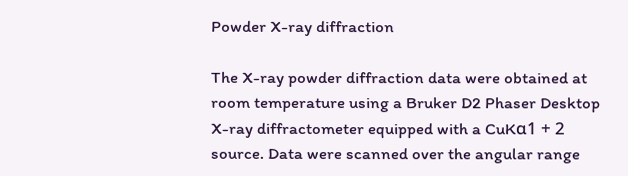Powder X-ray diffraction

The X-ray powder diffraction data were obtained at room temperature using a Bruker D2 Phaser Desktop X-ray diffractometer equipped with a CuKα1 + 2 source. Data were scanned over the angular range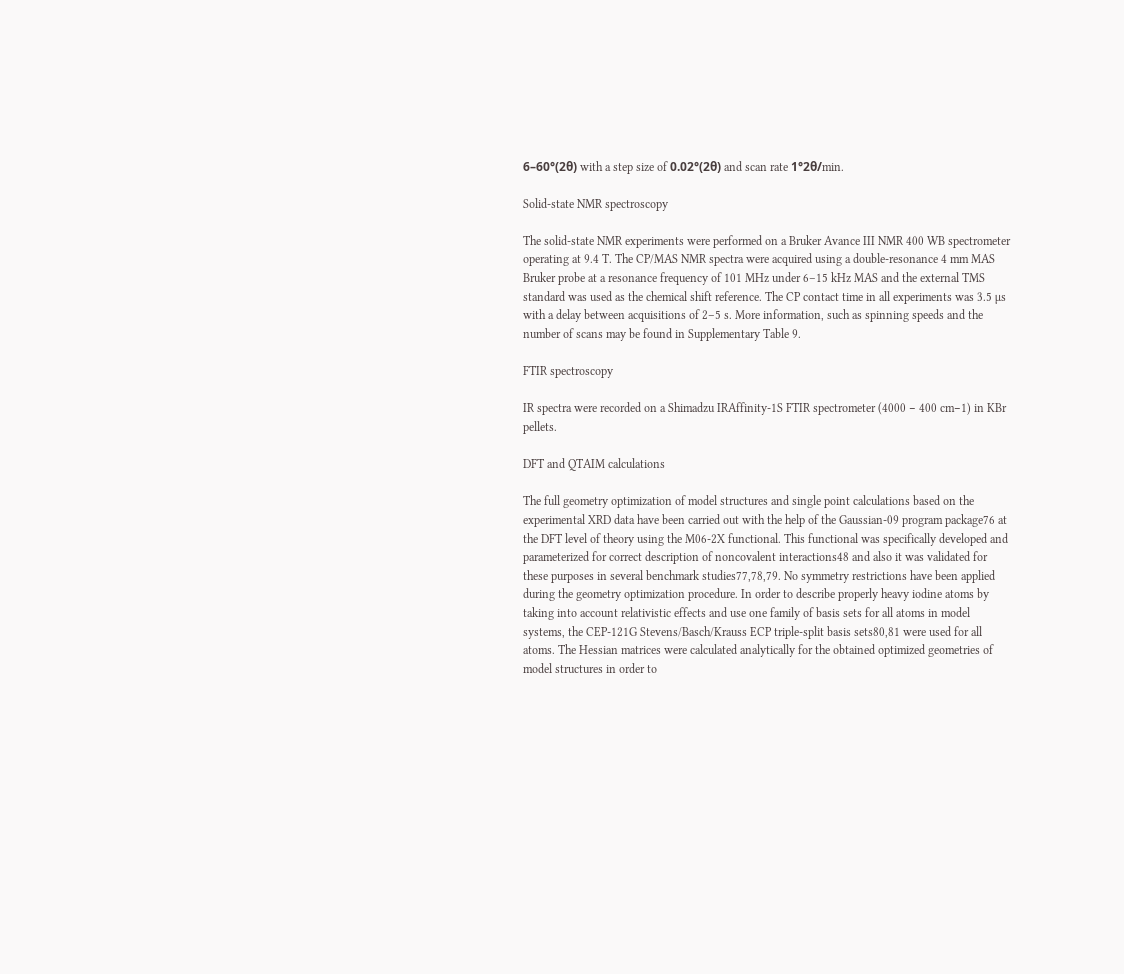6–60°(2θ) with a step size of 0.02°(2θ) and scan rate 1°2θ/min.

Solid-state NMR spectroscopy

The solid-state NMR experiments were performed on a Bruker Avance III NMR 400 WB spectrometer operating at 9.4 T. The CP/MAS NMR spectra were acquired using a double-resonance 4 mm MAS Bruker probe at a resonance frequency of 101 MHz under 6–15 kHz MAS and the external TMS standard was used as the chemical shift reference. The CP contact time in all experiments was 3.5 µs with a delay between acquisitions of 2–5 s. More information, such as spinning speeds and the number of scans may be found in Supplementary Table 9.

FTIR spectroscopy

IR spectra were recorded on a Shimadzu IRAffinity-1S FTIR spectrometer (4000 − 400 cm−1) in KBr pellets.

DFT and QTAIM calculations

The full geometry optimization of model structures and single point calculations based on the experimental XRD data have been carried out with the help of the Gaussian-09 program package76 at the DFT level of theory using the M06-2X functional. This functional was specifically developed and parameterized for correct description of noncovalent interactions48 and also it was validated for these purposes in several benchmark studies77,78,79. No symmetry restrictions have been applied during the geometry optimization procedure. In order to describe properly heavy iodine atoms by taking into account relativistic effects and use one family of basis sets for all atoms in model systems, the CEP-121G Stevens/Basch/Krauss ECP triple-split basis sets80,81 were used for all atoms. The Hessian matrices were calculated analytically for the obtained optimized geometries of model structures in order to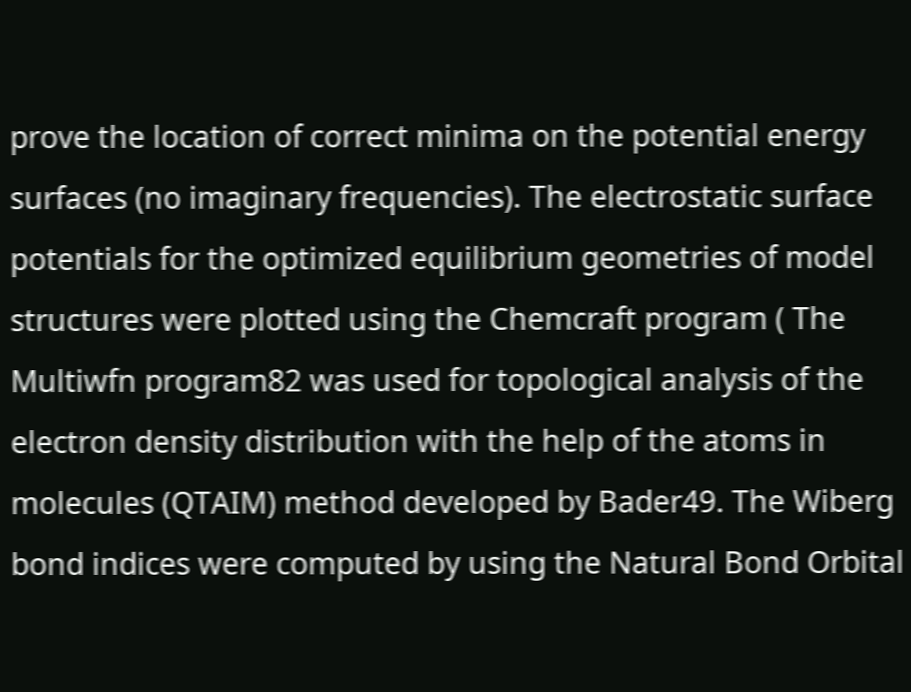prove the location of correct minima on the potential energy surfaces (no imaginary frequencies). The electrostatic surface potentials for the optimized equilibrium geometries of model structures were plotted using the Chemcraft program ( The Multiwfn program82 was used for topological analysis of the electron density distribution with the help of the atoms in molecules (QTAIM) method developed by Bader49. The Wiberg bond indices were computed by using the Natural Bond Orbital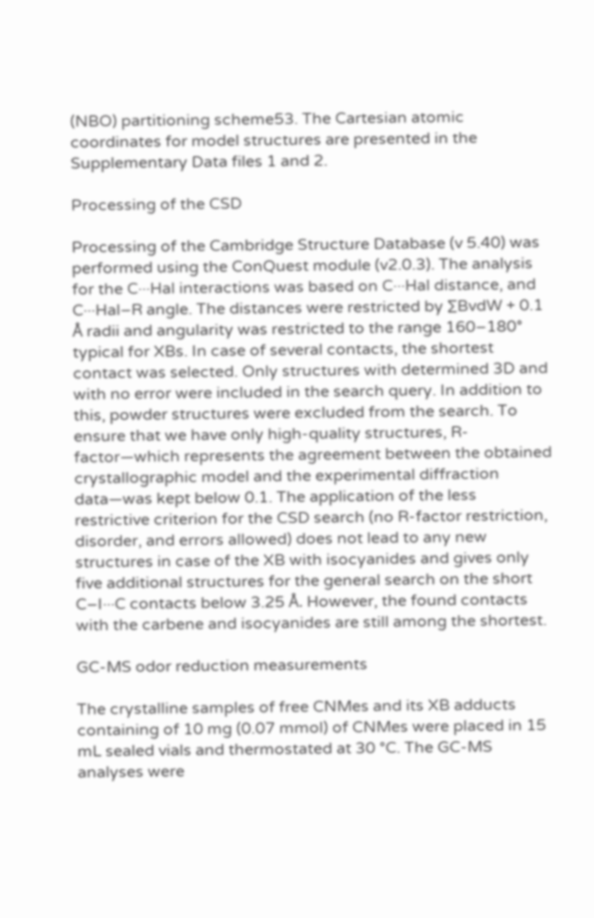(NBO) partitioning scheme53. The Cartesian atomic coordinates for model structures are presented in the Supplementary Data files 1 and 2.

Processing of the CSD

Processing of the Cambridge Structure Database (v 5.40) was performed using the ConQuest module (v2.0.3). The analysis for the C···Hal interactions was based on C···Hal distance, and C···Hal–R angle. The distances were restricted by ∑BvdW + 0.1 Å radii and angularity was restricted to the range 160–180° typical for XBs. In case of several contacts, the shortest contact was selected. Only structures with determined 3D and with no error were included in the search query. In addition to this, powder structures were excluded from the search. To ensure that we have only high-quality structures, R-factor—which represents the agreement between the obtained crystallographic model and the experimental diffraction data—was kept below 0.1. The application of the less restrictive criterion for the CSD search (no R-factor restriction, disorder, and errors allowed) does not lead to any new structures in case of the XB with isocyanides and gives only five additional structures for the general search on the short C–I···C contacts below 3.25 Å. However, the found contacts with the carbene and isocyanides are still among the shortest.

GC-MS odor reduction measurements

The crystalline samples of free CNMes and its XB adducts containing of 10 mg (0.07 mmol) of CNMes were placed in 15 mL sealed vials and thermostated at 30 °C. The GC-MS analyses were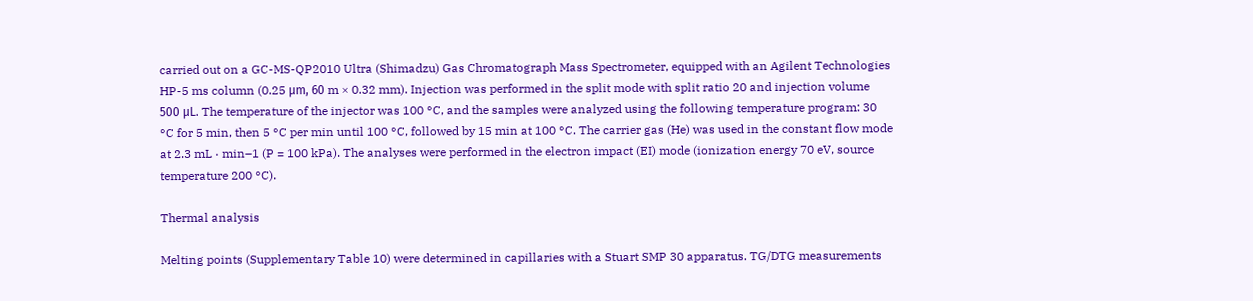carried out on a GC-MS-QP2010 Ultra (Shimadzu) Gas Chromatograph Mass Spectrometer, equipped with an Agilent Technologies HP-5 ms column (0.25 μm, 60 m × 0.32 mm). Injection was performed in the split mode with split ratio 20 and injection volume 500 μL. The temperature of the injector was 100 °C, and the samples were analyzed using the following temperature program: 30 °C for 5 min, then 5 °C per min until 100 °C, followed by 15 min at 100 °C. The carrier gas (He) was used in the constant flow mode at 2.3 mL · min–1 (P = 100 kPa). The analyses were performed in the electron impact (EI) mode (ionization energy 70 eV, source temperature 200 °C).

Thermal analysis

Melting points (Supplementary Table 10) were determined in capillaries with a Stuart SMP 30 apparatus. TG/DTG measurements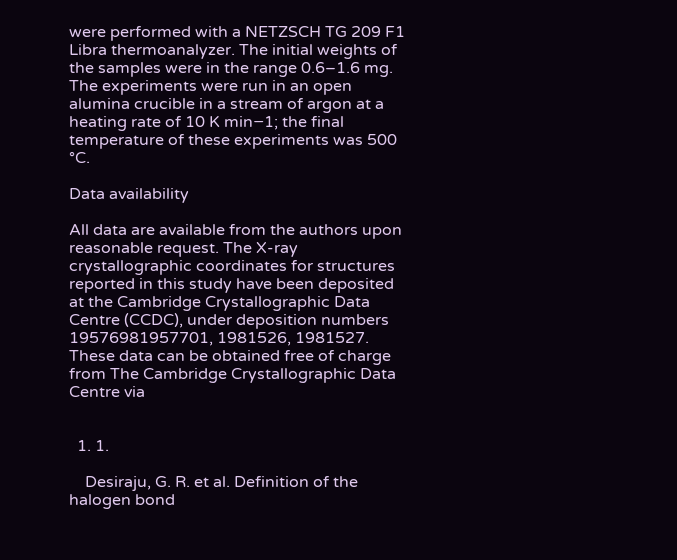were performed with a NETZSCH TG 209 F1 Libra thermoanalyzer. The initial weights of the samples were in the range 0.6–1.6 mg. The experiments were run in an open alumina crucible in a stream of argon at a heating rate of 10 K min−1; the final temperature of these experiments was 500 °C.

Data availability

All data are available from the authors upon reasonable request. The X-ray crystallographic coordinates for structures reported in this study have been deposited at the Cambridge Crystallographic Data Centre (CCDC), under deposition numbers 19576981957701, 1981526, 1981527. These data can be obtained free of charge from The Cambridge Crystallographic Data Centre via


  1. 1.

    Desiraju, G. R. et al. Definition of the halogen bond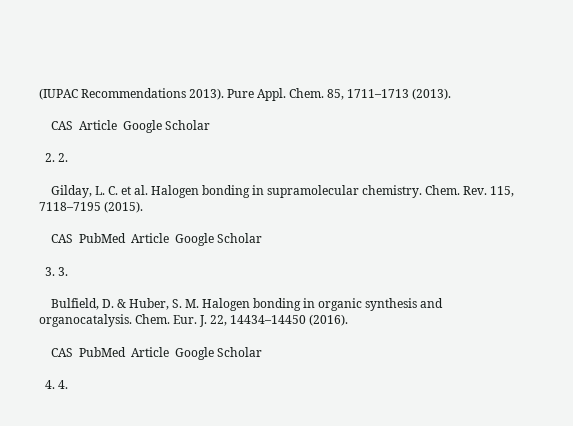(IUPAC Recommendations 2013). Pure Appl. Chem. 85, 1711–1713 (2013).

    CAS  Article  Google Scholar

  2. 2.

    Gilday, L. C. et al. Halogen bonding in supramolecular chemistry. Chem. Rev. 115, 7118–7195 (2015).

    CAS  PubMed  Article  Google Scholar

  3. 3.

    Bulfield, D. & Huber, S. M. Halogen bonding in organic synthesis and organocatalysis. Chem. Eur. J. 22, 14434–14450 (2016).

    CAS  PubMed  Article  Google Scholar

  4. 4.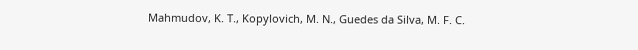Mahmudov, K. T., Kopylovich, M. N., Guedes da Silva, M. F. C.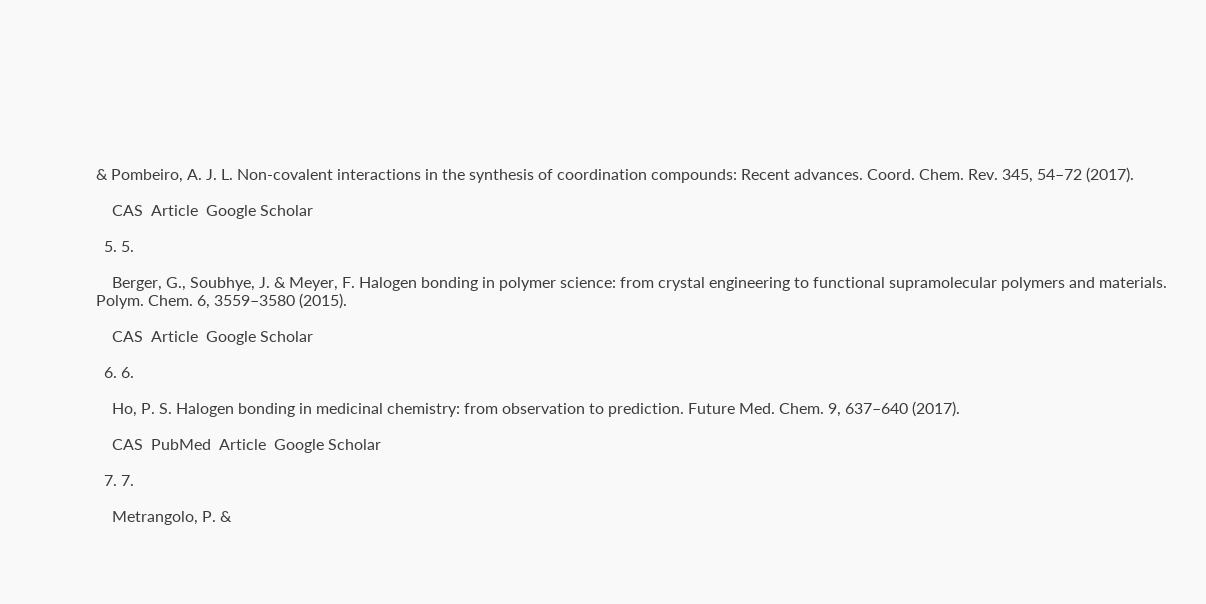& Pombeiro, A. J. L. Non-covalent interactions in the synthesis of coordination compounds: Recent advances. Coord. Chem. Rev. 345, 54–72 (2017).

    CAS  Article  Google Scholar

  5. 5.

    Berger, G., Soubhye, J. & Meyer, F. Halogen bonding in polymer science: from crystal engineering to functional supramolecular polymers and materials. Polym. Chem. 6, 3559–3580 (2015).

    CAS  Article  Google Scholar

  6. 6.

    Ho, P. S. Halogen bonding in medicinal chemistry: from observation to prediction. Future Med. Chem. 9, 637–640 (2017).

    CAS  PubMed  Article  Google Scholar

  7. 7.

    Metrangolo, P. &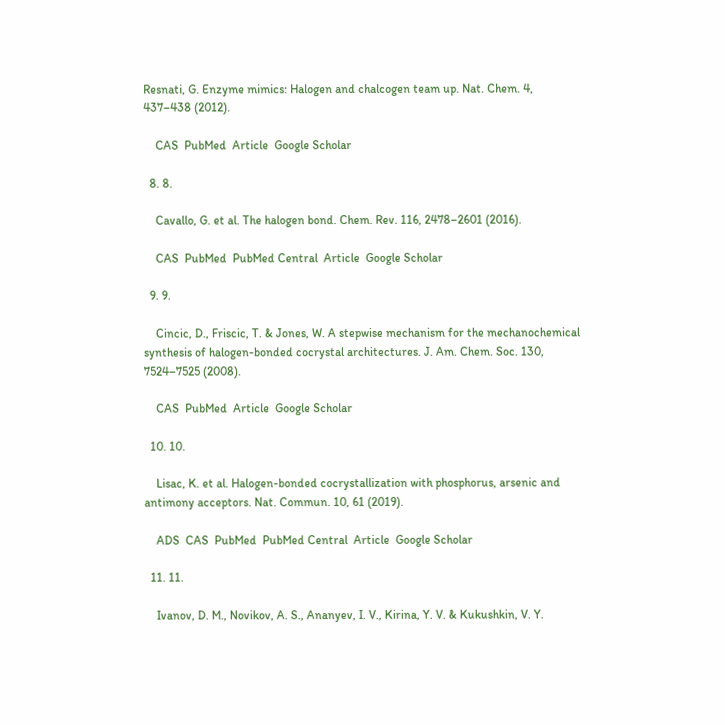Resnati, G. Enzyme mimics: Halogen and chalcogen team up. Nat. Chem. 4, 437–438 (2012).

    CAS  PubMed  Article  Google Scholar

  8. 8.

    Cavallo, G. et al. The halogen bond. Chem. Rev. 116, 2478–2601 (2016).

    CAS  PubMed  PubMed Central  Article  Google Scholar

  9. 9.

    Cincic, D., Friscic, T. & Jones, W. A stepwise mechanism for the mechanochemical synthesis of halogen-bonded cocrystal architectures. J. Am. Chem. Soc. 130, 7524–7525 (2008).

    CAS  PubMed  Article  Google Scholar

  10. 10.

    Lisac, K. et al. Halogen-bonded cocrystallization with phosphorus, arsenic and antimony acceptors. Nat. Commun. 10, 61 (2019).

    ADS  CAS  PubMed  PubMed Central  Article  Google Scholar

  11. 11.

    Ivanov, D. M., Novikov, A. S., Ananyev, I. V., Kirina, Y. V. & Kukushkin, V. Y.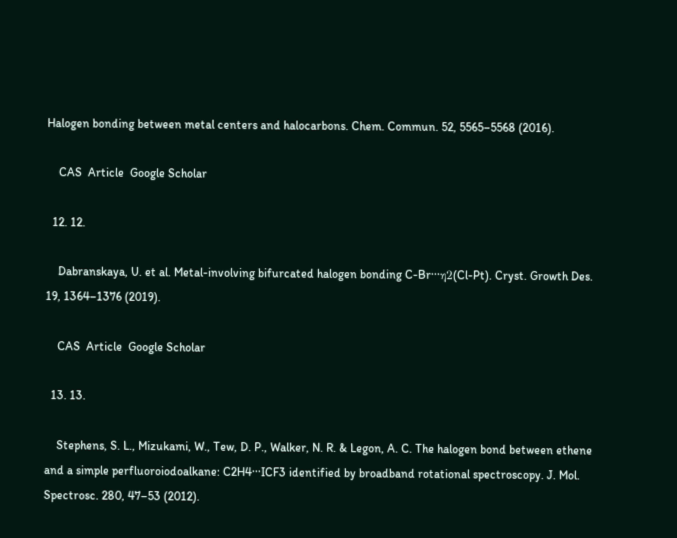Halogen bonding between metal centers and halocarbons. Chem. Commun. 52, 5565–5568 (2016).

    CAS  Article  Google Scholar

  12. 12.

    Dabranskaya, U. et al. Metal-involving bifurcated halogen bonding C-Br···η2(Cl-Pt). Cryst. Growth Des. 19, 1364–1376 (2019).

    CAS  Article  Google Scholar

  13. 13.

    Stephens, S. L., Mizukami, W., Tew, D. P., Walker, N. R. & Legon, A. C. The halogen bond between ethene and a simple perfluoroiodoalkane: C2H4···ICF3 identified by broadband rotational spectroscopy. J. Mol. Spectrosc. 280, 47–53 (2012).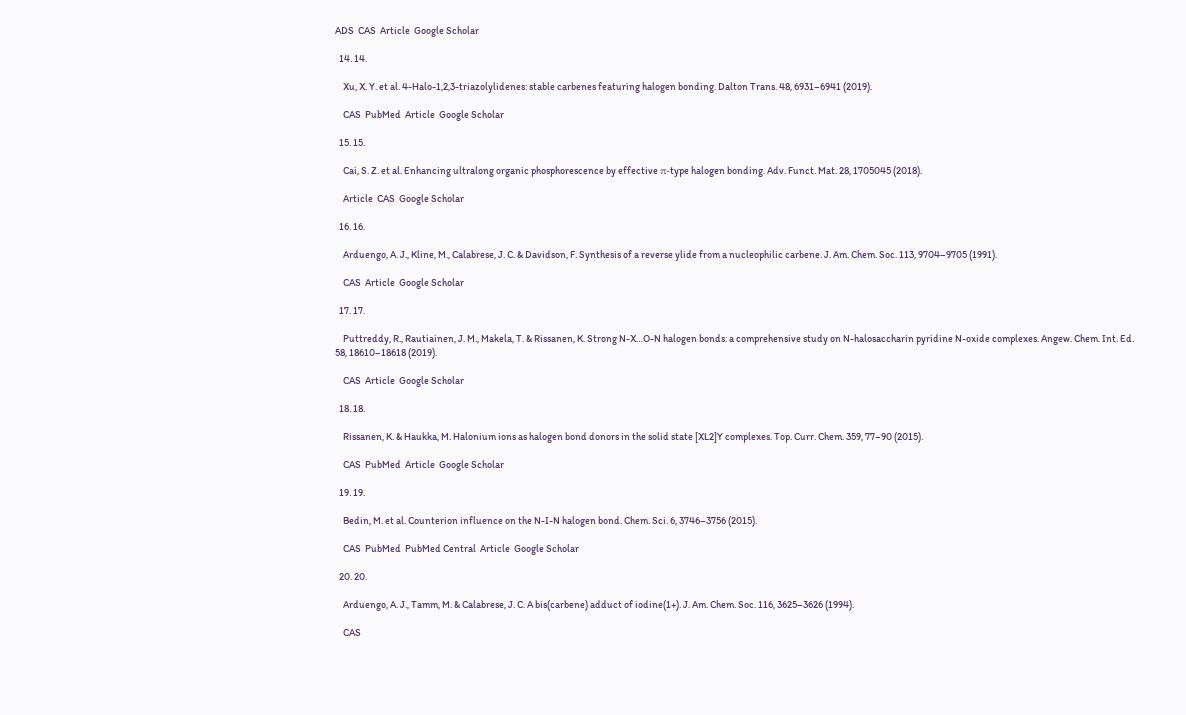ADS  CAS  Article  Google Scholar

  14. 14.

    Xu, X. Y. et al. 4-Halo-1,2,3-triazolylidenes: stable carbenes featuring halogen bonding. Dalton Trans. 48, 6931–6941 (2019).

    CAS  PubMed  Article  Google Scholar

  15. 15.

    Cai, S. Z. et al. Enhancing ultralong organic phosphorescence by effective π-type halogen bonding. Adv. Funct. Mat. 28, 1705045 (2018).

    Article  CAS  Google Scholar

  16. 16.

    Arduengo, A. J., Kline, M., Calabrese, J. C. & Davidson, F. Synthesis of a reverse ylide from a nucleophilic carbene. J. Am. Chem. Soc. 113, 9704–9705 (1991).

    CAS  Article  Google Scholar

  17. 17.

    Puttreddy, R., Rautiainen, J. M., Makela, T. & Rissanen, K. Strong N-X…O-N halogen bonds: a comprehensive study on N-halosaccharin pyridine N-oxide complexes. Angew. Chem. Int. Ed. 58, 18610–18618 (2019).

    CAS  Article  Google Scholar

  18. 18.

    Rissanen, K. & Haukka, M. Halonium ions as halogen bond donors in the solid state [XL2]Y complexes. Top. Curr. Chem. 359, 77–90 (2015).

    CAS  PubMed  Article  Google Scholar

  19. 19.

    Bedin, M. et al. Counterion influence on the N-I-N halogen bond. Chem. Sci. 6, 3746–3756 (2015).

    CAS  PubMed  PubMed Central  Article  Google Scholar

  20. 20.

    Arduengo, A. J., Tamm, M. & Calabrese, J. C. A bis(carbene) adduct of iodine(1+). J. Am. Chem. Soc. 116, 3625–3626 (1994).

    CAS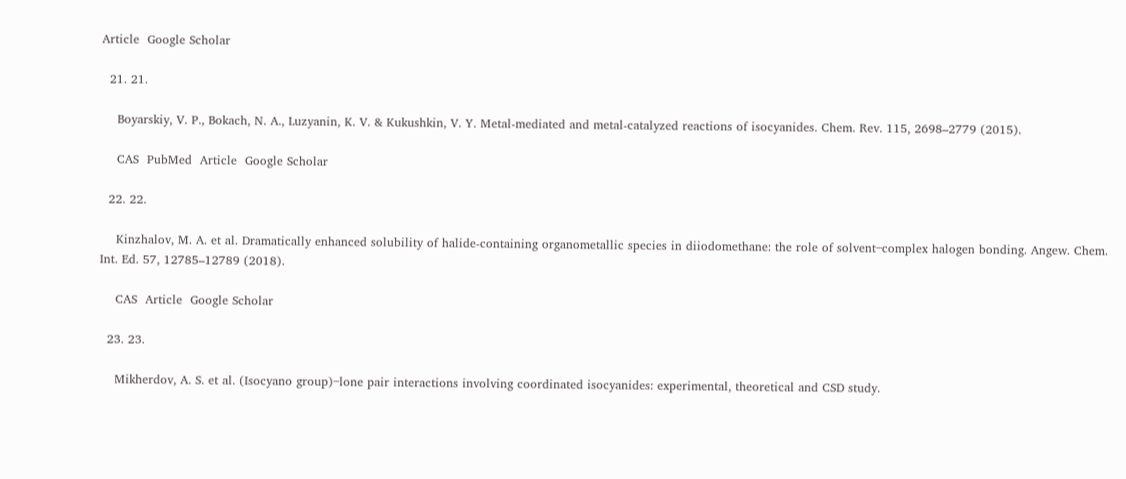Article  Google Scholar

  21. 21.

    Boyarskiy, V. P., Bokach, N. A., Luzyanin, K. V. & Kukushkin, V. Y. Metal-mediated and metal-catalyzed reactions of isocyanides. Chem. Rev. 115, 2698–2779 (2015).

    CAS  PubMed  Article  Google Scholar

  22. 22.

    Kinzhalov, M. A. et al. Dramatically enhanced solubility of halide-containing organometallic species in diiodomethane: the role of solvent···complex halogen bonding. Angew. Chem. Int. Ed. 57, 12785–12789 (2018).

    CAS  Article  Google Scholar

  23. 23.

    Mikherdov, A. S. et al. (Isocyano group)···lone pair interactions involving coordinated isocyanides: experimental, theoretical and CSD study.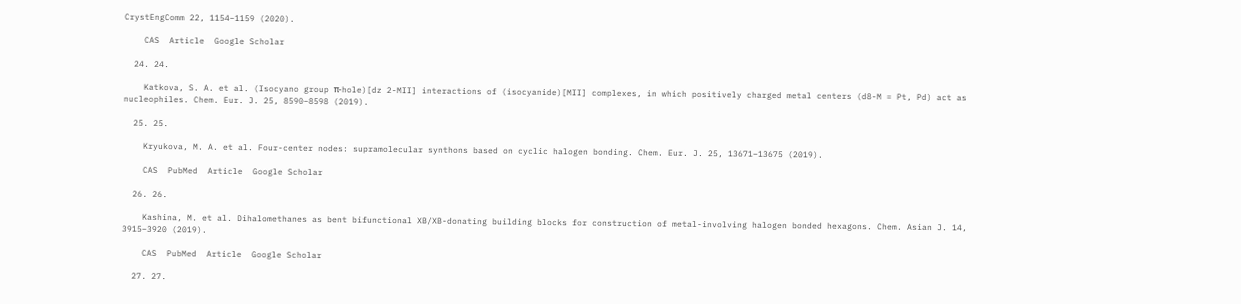CrystEngComm 22, 1154–1159 (2020).

    CAS  Article  Google Scholar

  24. 24.

    Katkova, S. A. et al. (Isocyano group π-hole)[dz 2-MII] interactions of (isocyanide)[MII] complexes, in which positively charged metal centers (d8-M = Pt, Pd) act as nucleophiles. Chem. Eur. J. 25, 8590–8598 (2019).

  25. 25.

    Kryukova, M. A. et al. Four-center nodes: supramolecular synthons based on cyclic halogen bonding. Chem. Eur. J. 25, 13671–13675 (2019).

    CAS  PubMed  Article  Google Scholar

  26. 26.

    Kashina, M. et al. Dihalomethanes as bent bifunctional XB/XB-donating building blocks for construction of metal-involving halogen bonded hexagons. Chem. Asian J. 14, 3915–3920 (2019).

    CAS  PubMed  Article  Google Scholar

  27. 27.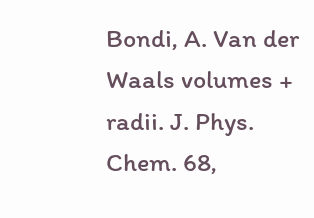Bondi, A. Van der Waals volumes + radii. J. Phys. Chem. 68,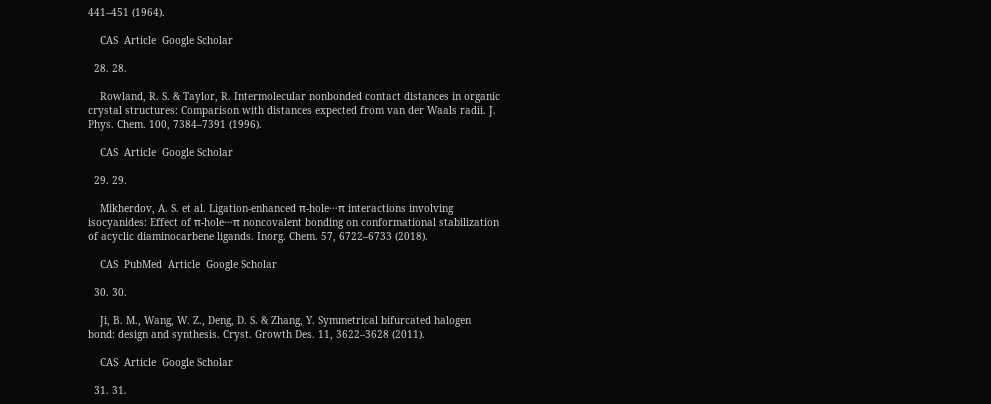441–451 (1964).

    CAS  Article  Google Scholar

  28. 28.

    Rowland, R. S. & Taylor, R. Intermolecular nonbonded contact distances in organic crystal structures: Comparison with distances expected from van der Waals radii. J. Phys. Chem. 100, 7384–7391 (1996).

    CAS  Article  Google Scholar

  29. 29.

    Mikherdov, A. S. et al. Ligation-enhanced π-hole···π interactions involving isocyanides: Effect of π-hole···π noncovalent bonding on conformational stabilization of acyclic diaminocarbene ligands. Inorg. Chem. 57, 6722–6733 (2018).

    CAS  PubMed  Article  Google Scholar

  30. 30.

    Ji, B. M., Wang, W. Z., Deng, D. S. & Zhang, Y. Symmetrical bifurcated halogen bond: design and synthesis. Cryst. Growth Des. 11, 3622–3628 (2011).

    CAS  Article  Google Scholar

  31. 31.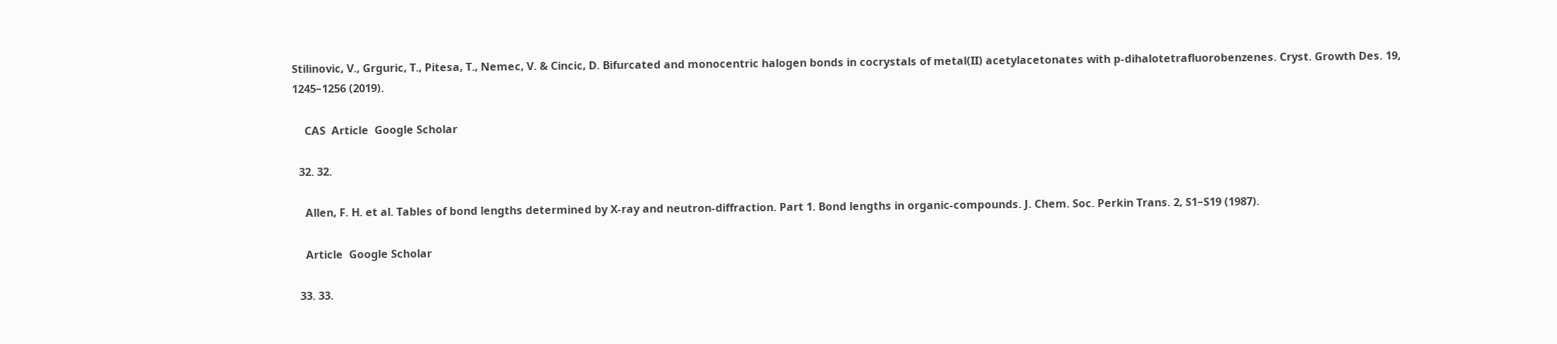Stilinovic, V., Grguric, T., Pitesa, T., Nemec, V. & Cincic, D. Bifurcated and monocentric halogen bonds in cocrystals of metal(II) acetylacetonates with p-dihalotetrafluorobenzenes. Cryst. Growth Des. 19, 1245–1256 (2019).

    CAS  Article  Google Scholar

  32. 32.

    Allen, F. H. et al. Tables of bond lengths determined by X-ray and neutron-diffraction. Part 1. Bond lengths in organic-compounds. J. Chem. Soc. Perkin Trans. 2, S1–S19 (1987).

    Article  Google Scholar

  33. 33.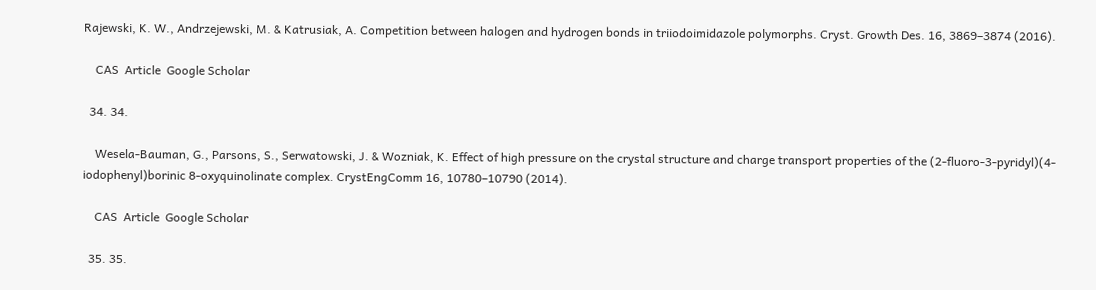Rajewski, K. W., Andrzejewski, M. & Katrusiak, A. Competition between halogen and hydrogen bonds in triiodoimidazole polymorphs. Cryst. Growth Des. 16, 3869–3874 (2016).

    CAS  Article  Google Scholar

  34. 34.

    Wesela-Bauman, G., Parsons, S., Serwatowski, J. & Wozniak, K. Effect of high pressure on the crystal structure and charge transport properties of the (2-fluoro-3-pyridyl)(4-iodophenyl)borinic 8-oxyquinolinate complex. CrystEngComm 16, 10780–10790 (2014).

    CAS  Article  Google Scholar

  35. 35.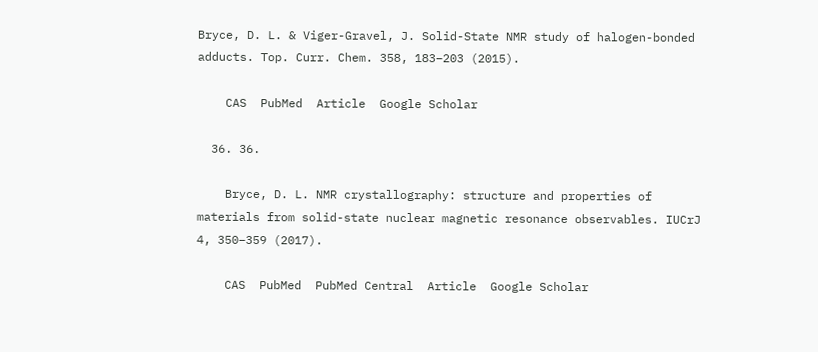Bryce, D. L. & Viger-Gravel, J. Solid-State NMR study of halogen-bonded adducts. Top. Curr. Chem. 358, 183–203 (2015).

    CAS  PubMed  Article  Google Scholar

  36. 36.

    Bryce, D. L. NMR crystallography: structure and properties of materials from solid-state nuclear magnetic resonance observables. IUCrJ 4, 350–359 (2017).

    CAS  PubMed  PubMed Central  Article  Google Scholar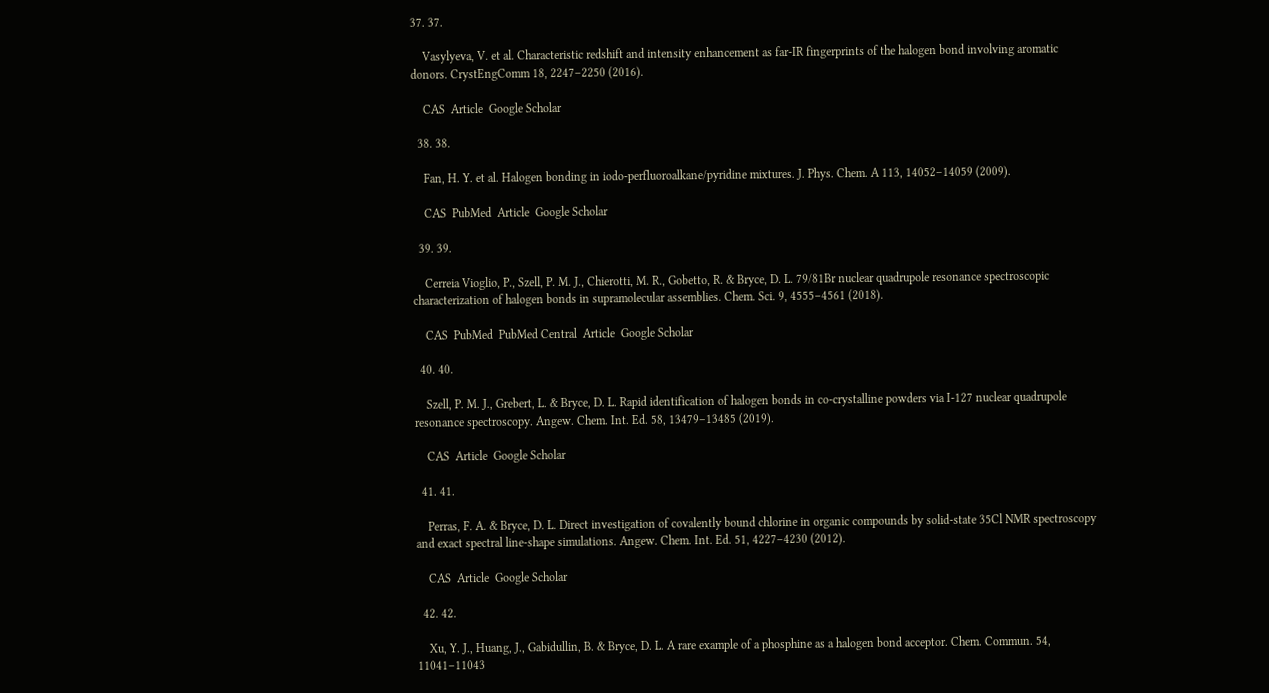37. 37.

    Vasylyeva, V. et al. Characteristic redshift and intensity enhancement as far-IR fingerprints of the halogen bond involving aromatic donors. CrystEngComm 18, 2247–2250 (2016).

    CAS  Article  Google Scholar

  38. 38.

    Fan, H. Y. et al. Halogen bonding in iodo-perfluoroalkane/pyridine mixtures. J. Phys. Chem. A 113, 14052–14059 (2009).

    CAS  PubMed  Article  Google Scholar

  39. 39.

    Cerreia Vioglio, P., Szell, P. M. J., Chierotti, M. R., Gobetto, R. & Bryce, D. L. 79/81Br nuclear quadrupole resonance spectroscopic characterization of halogen bonds in supramolecular assemblies. Chem. Sci. 9, 4555–4561 (2018).

    CAS  PubMed  PubMed Central  Article  Google Scholar

  40. 40.

    Szell, P. M. J., Grebert, L. & Bryce, D. L. Rapid identification of halogen bonds in co-crystalline powders via I-127 nuclear quadrupole resonance spectroscopy. Angew. Chem. Int. Ed. 58, 13479–13485 (2019).

    CAS  Article  Google Scholar

  41. 41.

    Perras, F. A. & Bryce, D. L. Direct investigation of covalently bound chlorine in organic compounds by solid-state 35Cl NMR spectroscopy and exact spectral line-shape simulations. Angew. Chem. Int. Ed. 51, 4227–4230 (2012).

    CAS  Article  Google Scholar

  42. 42.

    Xu, Y. J., Huang, J., Gabidullin, B. & Bryce, D. L. A rare example of a phosphine as a halogen bond acceptor. Chem. Commun. 54, 11041–11043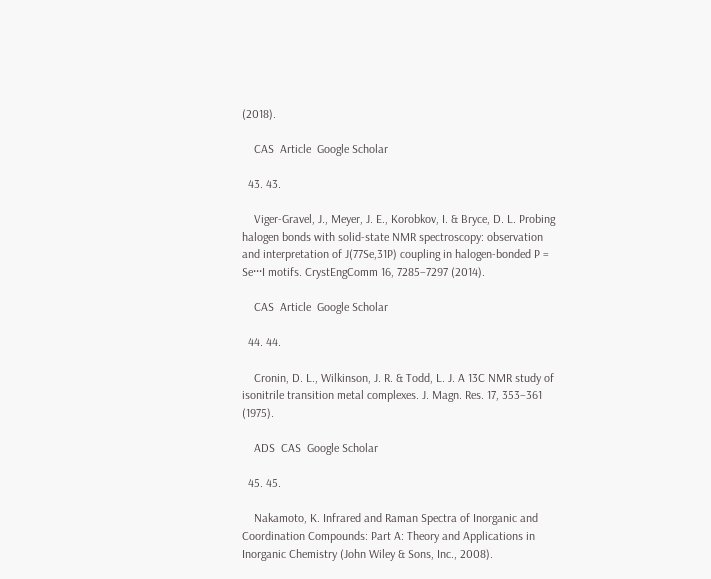(2018).

    CAS  Article  Google Scholar

  43. 43.

    Viger-Gravel, J., Meyer, J. E., Korobkov, I. & Bryce, D. L. Probing halogen bonds with solid-state NMR spectroscopy: observation and interpretation of J(77Se,31P) coupling in halogen-bonded P = Se···I motifs. CrystEngComm 16, 7285–7297 (2014).

    CAS  Article  Google Scholar

  44. 44.

    Cronin, D. L., Wilkinson, J. R. & Todd, L. J. A 13C NMR study of isonitrile transition metal complexes. J. Magn. Res. 17, 353–361 (1975).

    ADS  CAS  Google Scholar

  45. 45.

    Nakamoto, K. Infrared and Raman Spectra of Inorganic and Coordination Compounds: Part A: Theory and Applications in Inorganic Chemistry (John Wiley & Sons, Inc., 2008).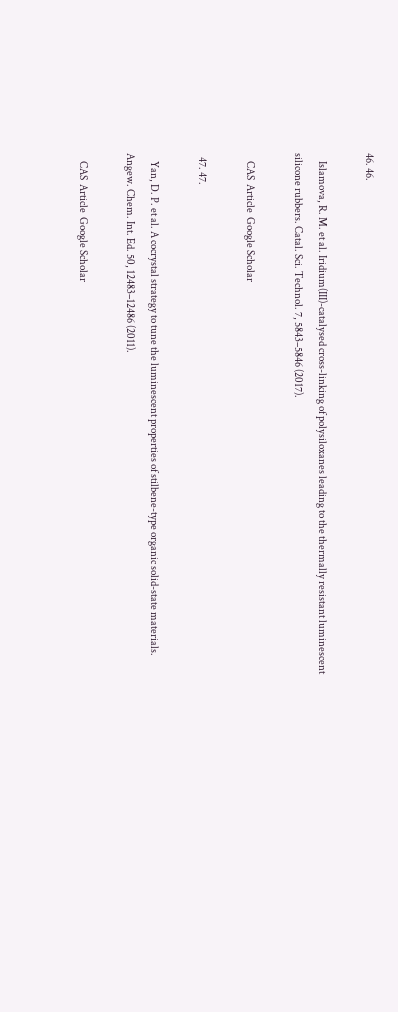46. 46.

    Islamova, R. M. et al. Iridium(III)-catalysed cross-linking of polysiloxanes leading to the thermally resistant luminescent silicone rubbers. Catal. Sci. Technol. 7, 5843–5846 (2017).

    CAS  Article  Google Scholar

  47. 47.

    Yan, D. P. et al. A cocrystal strategy to tune the luminescent properties of stilbene-type organic solid-state materials. Angew. Chem. Int. Ed. 50, 12483–12486 (2011).

    CAS  Article  Google Scholar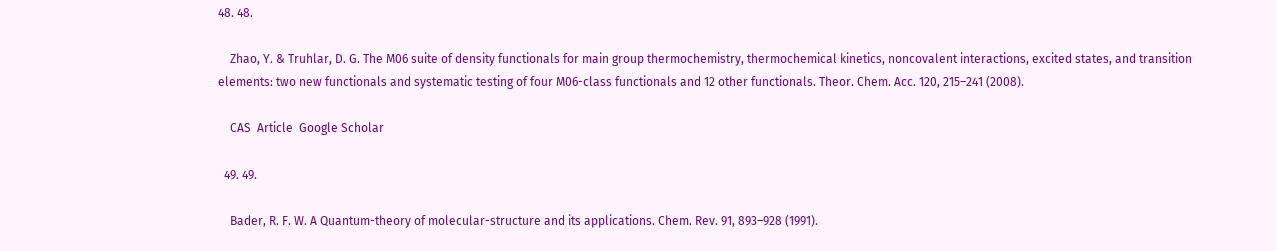48. 48.

    Zhao, Y. & Truhlar, D. G. The M06 suite of density functionals for main group thermochemistry, thermochemical kinetics, noncovalent interactions, excited states, and transition elements: two new functionals and systematic testing of four M06-class functionals and 12 other functionals. Theor. Chem. Acc. 120, 215–241 (2008).

    CAS  Article  Google Scholar

  49. 49.

    Bader, R. F. W. A Quantum-theory of molecular-structure and its applications. Chem. Rev. 91, 893–928 (1991).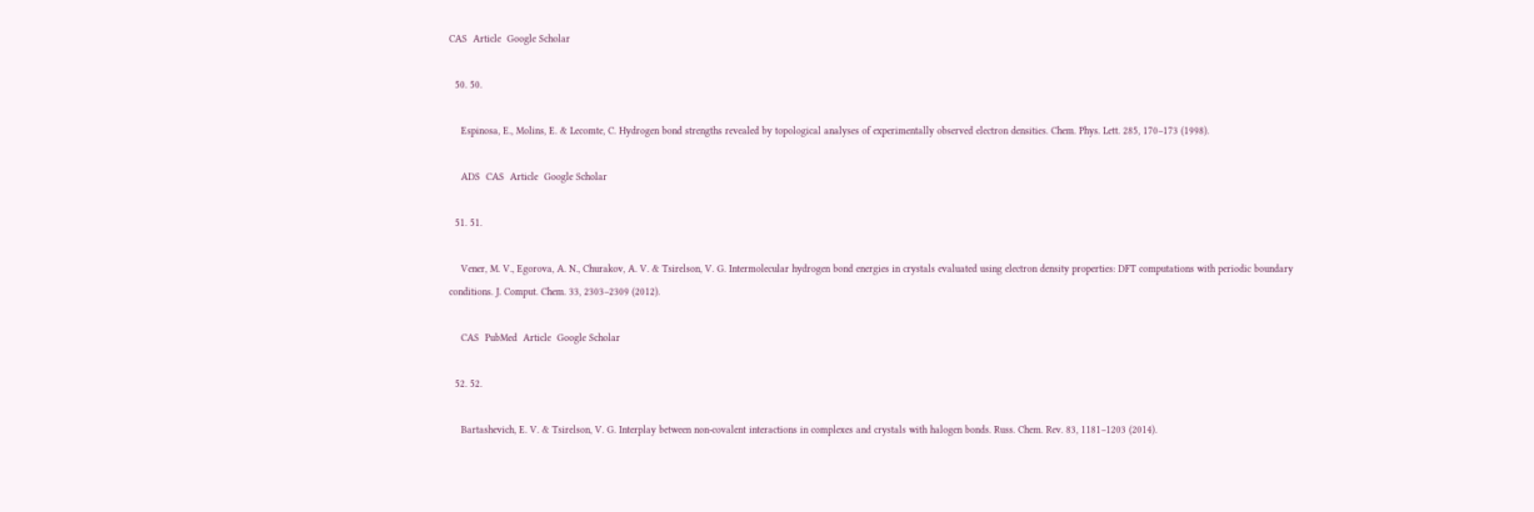CAS  Article  Google Scholar

  50. 50.

    Espinosa, E., Molins, E. & Lecomte, C. Hydrogen bond strengths revealed by topological analyses of experimentally observed electron densities. Chem. Phys. Lett. 285, 170–173 (1998).

    ADS  CAS  Article  Google Scholar

  51. 51.

    Vener, M. V., Egorova, A. N., Churakov, A. V. & Tsirelson, V. G. Intermolecular hydrogen bond energies in crystals evaluated using electron density properties: DFT computations with periodic boundary conditions. J. Comput. Chem. 33, 2303–2309 (2012).

    CAS  PubMed  Article  Google Scholar

  52. 52.

    Bartashevich, E. V. & Tsirelson, V. G. Interplay between non-covalent interactions in complexes and crystals with halogen bonds. Russ. Chem. Rev. 83, 1181–1203 (2014).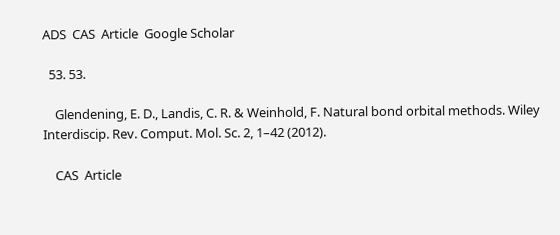ADS  CAS  Article  Google Scholar

  53. 53.

    Glendening, E. D., Landis, C. R. & Weinhold, F. Natural bond orbital methods. Wiley Interdiscip. Rev. Comput. Mol. Sc. 2, 1–42 (2012).

    CAS  Article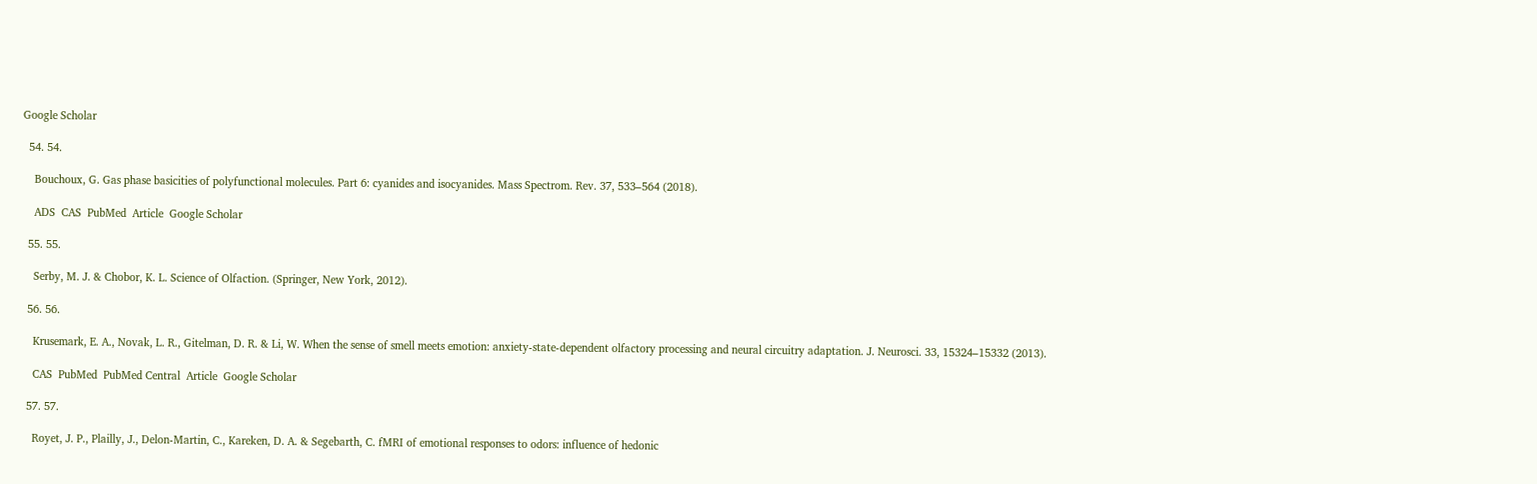Google Scholar

  54. 54.

    Bouchoux, G. Gas phase basicities of polyfunctional molecules. Part 6: cyanides and isocyanides. Mass Spectrom. Rev. 37, 533–564 (2018).

    ADS  CAS  PubMed  Article  Google Scholar

  55. 55.

    Serby, M. J. & Chobor, K. L. Science of Olfaction. (Springer, New York, 2012).

  56. 56.

    Krusemark, E. A., Novak, L. R., Gitelman, D. R. & Li, W. When the sense of smell meets emotion: anxiety-state-dependent olfactory processing and neural circuitry adaptation. J. Neurosci. 33, 15324–15332 (2013).

    CAS  PubMed  PubMed Central  Article  Google Scholar

  57. 57.

    Royet, J. P., Plailly, J., Delon-Martin, C., Kareken, D. A. & Segebarth, C. fMRI of emotional responses to odors: influence of hedonic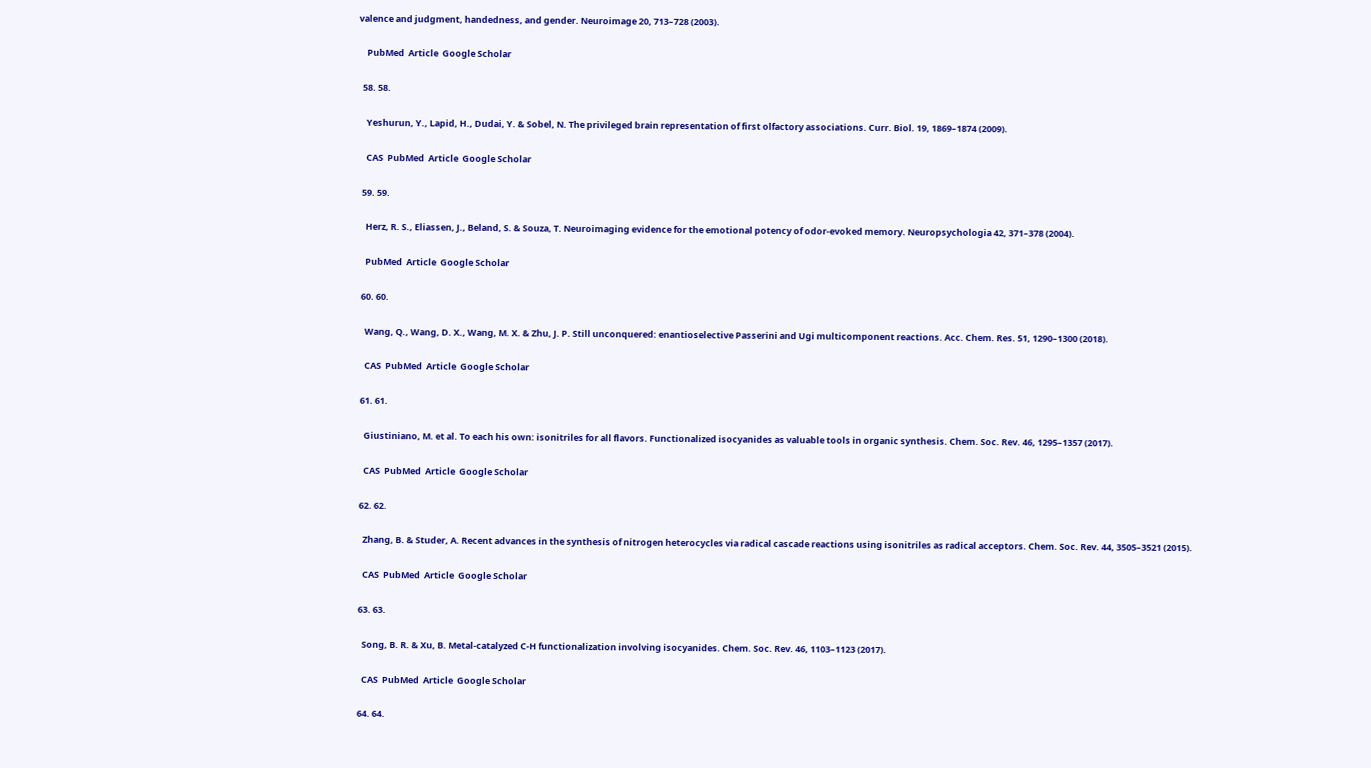valence and judgment, handedness, and gender. Neuroimage 20, 713–728 (2003).

    PubMed  Article  Google Scholar

  58. 58.

    Yeshurun, Y., Lapid, H., Dudai, Y. & Sobel, N. The privileged brain representation of first olfactory associations. Curr. Biol. 19, 1869–1874 (2009).

    CAS  PubMed  Article  Google Scholar

  59. 59.

    Herz, R. S., Eliassen, J., Beland, S. & Souza, T. Neuroimaging evidence for the emotional potency of odor-evoked memory. Neuropsychologia 42, 371–378 (2004).

    PubMed  Article  Google Scholar

  60. 60.

    Wang, Q., Wang, D. X., Wang, M. X. & Zhu, J. P. Still unconquered: enantioselective Passerini and Ugi multicomponent reactions. Acc. Chem. Res. 51, 1290–1300 (2018).

    CAS  PubMed  Article  Google Scholar

  61. 61.

    Giustiniano, M. et al. To each his own: isonitriles for all flavors. Functionalized isocyanides as valuable tools in organic synthesis. Chem. Soc. Rev. 46, 1295–1357 (2017).

    CAS  PubMed  Article  Google Scholar

  62. 62.

    Zhang, B. & Studer, A. Recent advances in the synthesis of nitrogen heterocycles via radical cascade reactions using isonitriles as radical acceptors. Chem. Soc. Rev. 44, 3505–3521 (2015).

    CAS  PubMed  Article  Google Scholar

  63. 63.

    Song, B. R. & Xu, B. Metal-catalyzed C-H functionalization involving isocyanides. Chem. Soc. Rev. 46, 1103–1123 (2017).

    CAS  PubMed  Article  Google Scholar

  64. 64.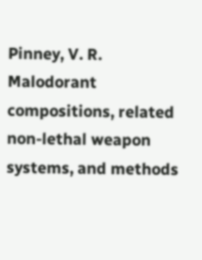Pinney, V. R. Malodorant compositions, related non-lethal weapon systems, and methods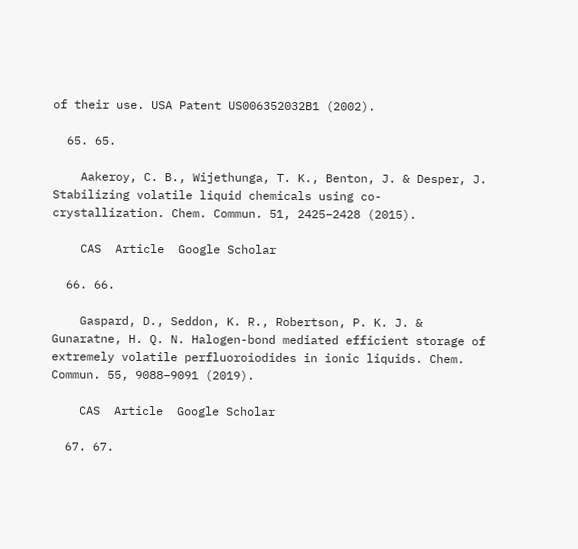of their use. USA Patent US006352032B1 (2002).

  65. 65.

    Aakeroy, C. B., Wijethunga, T. K., Benton, J. & Desper, J. Stabilizing volatile liquid chemicals using co-crystallization. Chem. Commun. 51, 2425–2428 (2015).

    CAS  Article  Google Scholar

  66. 66.

    Gaspard, D., Seddon, K. R., Robertson, P. K. J. & Gunaratne, H. Q. N. Halogen-bond mediated efficient storage of extremely volatile perfluoroiodides in ionic liquids. Chem. Commun. 55, 9088–9091 (2019).

    CAS  Article  Google Scholar

  67. 67.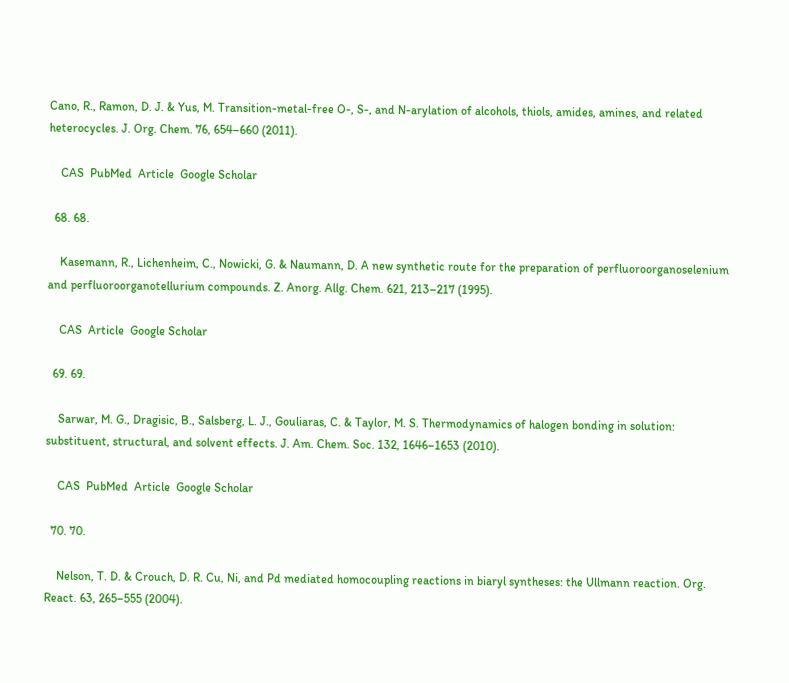Cano, R., Ramon, D. J. & Yus, M. Transition-metal-free O-, S-, and N-arylation of alcohols, thiols, amides, amines, and related heterocycles. J. Org. Chem. 76, 654–660 (2011).

    CAS  PubMed  Article  Google Scholar

  68. 68.

    Kasemann, R., Lichenheim, C., Nowicki, G. & Naumann, D. A new synthetic route for the preparation of perfluoroorganoselenium and perfluoroorganotellurium compounds. Z. Anorg. Allg. Chem. 621, 213–217 (1995).

    CAS  Article  Google Scholar

  69. 69.

    Sarwar, M. G., Dragisic, B., Salsberg, L. J., Gouliaras, C. & Taylor, M. S. Thermodynamics of halogen bonding in solution: substituent, structural, and solvent effects. J. Am. Chem. Soc. 132, 1646–1653 (2010).

    CAS  PubMed  Article  Google Scholar

  70. 70.

    Nelson, T. D. & Crouch, D. R. Cu, Ni, and Pd mediated homocoupling reactions in biaryl syntheses: the Ullmann reaction. Org. React. 63, 265–555 (2004).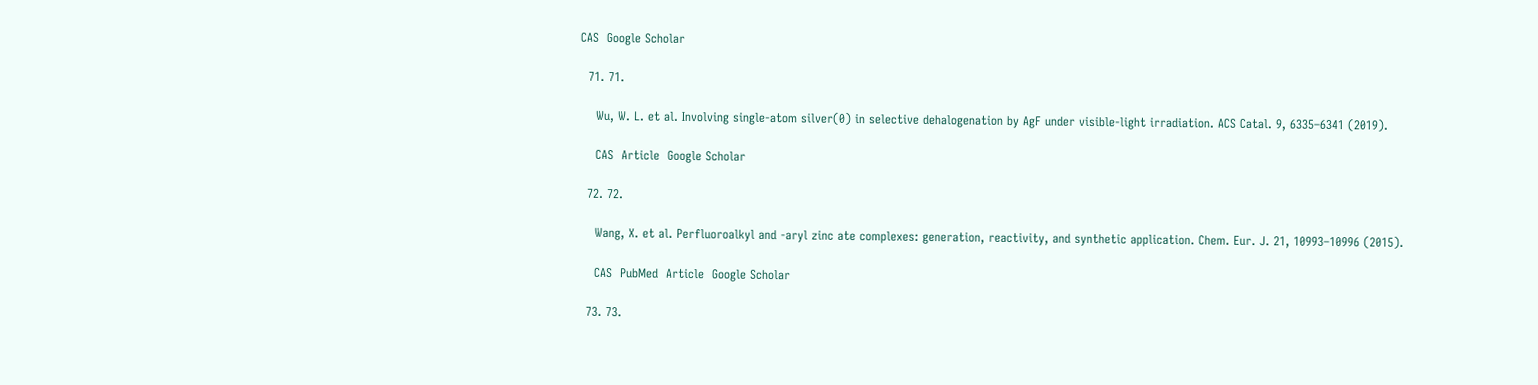CAS  Google Scholar

  71. 71.

    Wu, W. L. et al. Involving single-atom silver(0) in selective dehalogenation by AgF under visible-light irradiation. ACS Catal. 9, 6335–6341 (2019).

    CAS  Article  Google Scholar

  72. 72.

    Wang, X. et al. Perfluoroalkyl and -aryl zinc ate complexes: generation, reactivity, and synthetic application. Chem. Eur. J. 21, 10993–10996 (2015).

    CAS  PubMed  Article  Google Scholar

  73. 73.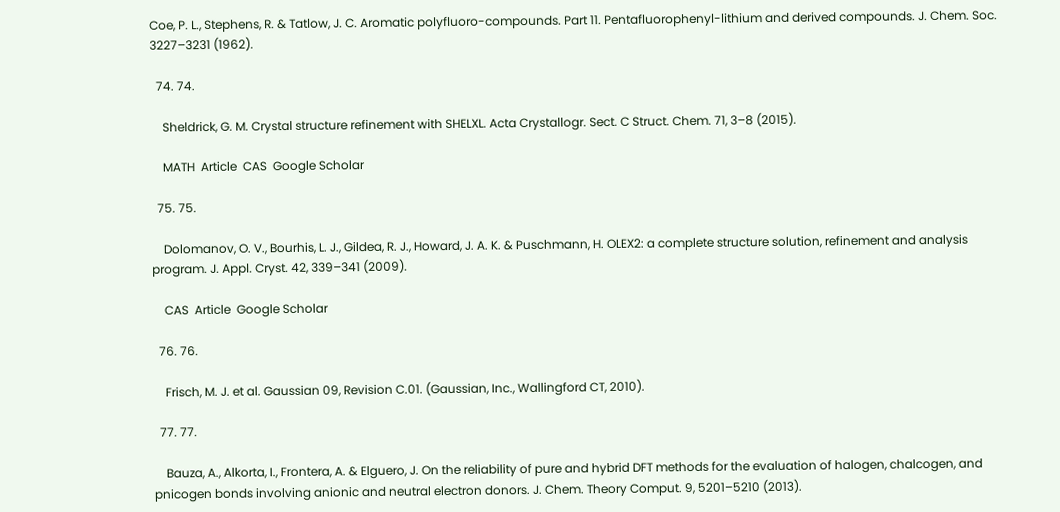Coe, P. L., Stephens, R. & Tatlow, J. C. Aromatic polyfluoro-compounds. Part 11. Pentafluorophenyl-lithium and derived compounds. J. Chem. Soc. 3227–3231 (1962).

  74. 74.

    Sheldrick, G. M. Crystal structure refinement with SHELXL. Acta Crystallogr. Sect. C Struct. Chem. 71, 3–8 (2015).

    MATH  Article  CAS  Google Scholar

  75. 75.

    Dolomanov, O. V., Bourhis, L. J., Gildea, R. J., Howard, J. A. K. & Puschmann, H. OLEX2: a complete structure solution, refinement and analysis program. J. Appl. Cryst. 42, 339–341 (2009).

    CAS  Article  Google Scholar

  76. 76.

    Frisch, M. J. et al. Gaussian 09, Revision C.01. (Gaussian, Inc., Wallingford CT, 2010).

  77. 77.

    Bauza, A., Alkorta, I., Frontera, A. & Elguero, J. On the reliability of pure and hybrid DFT methods for the evaluation of halogen, chalcogen, and pnicogen bonds involving anionic and neutral electron donors. J. Chem. Theory Comput. 9, 5201–5210 (2013).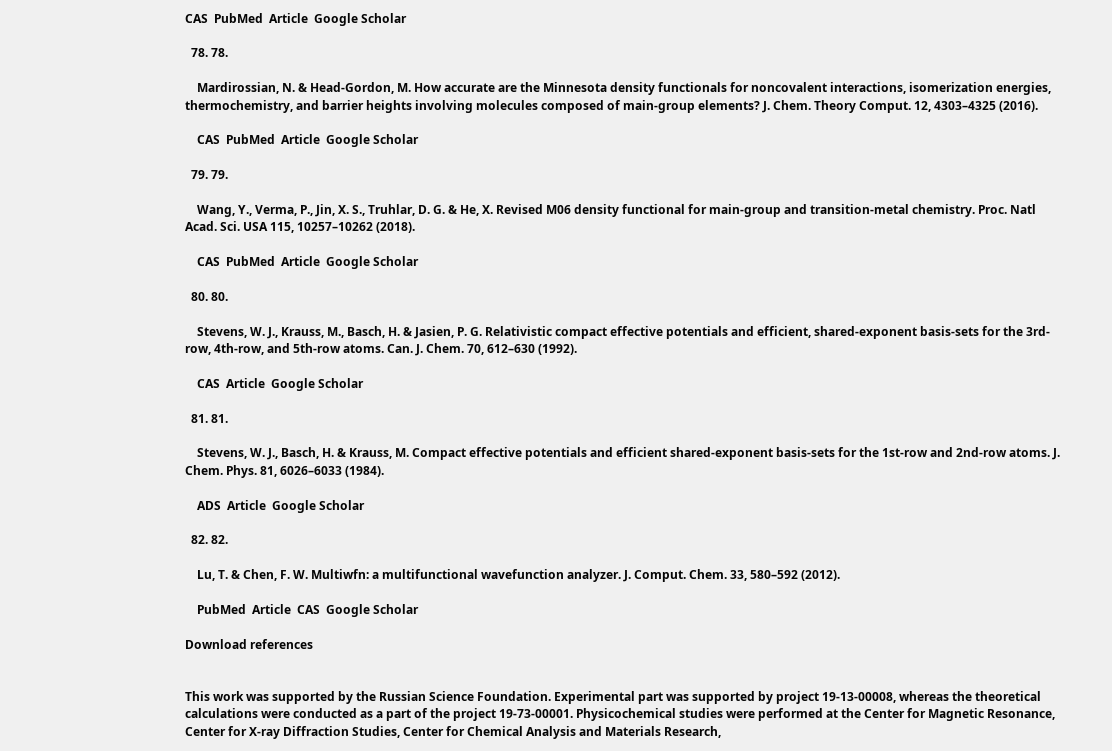CAS  PubMed  Article  Google Scholar

  78. 78.

    Mardirossian, N. & Head-Gordon, M. How accurate are the Minnesota density functionals for noncovalent interactions, isomerization energies, thermochemistry, and barrier heights involving molecules composed of main-group elements? J. Chem. Theory Comput. 12, 4303–4325 (2016).

    CAS  PubMed  Article  Google Scholar

  79. 79.

    Wang, Y., Verma, P., Jin, X. S., Truhlar, D. G. & He, X. Revised M06 density functional for main-group and transition-metal chemistry. Proc. Natl Acad. Sci. USA 115, 10257–10262 (2018).

    CAS  PubMed  Article  Google Scholar

  80. 80.

    Stevens, W. J., Krauss, M., Basch, H. & Jasien, P. G. Relativistic compact effective potentials and efficient, shared-exponent basis-sets for the 3rd-row, 4th-row, and 5th-row atoms. Can. J. Chem. 70, 612–630 (1992).

    CAS  Article  Google Scholar

  81. 81.

    Stevens, W. J., Basch, H. & Krauss, M. Compact effective potentials and efficient shared-exponent basis-sets for the 1st-row and 2nd-row atoms. J. Chem. Phys. 81, 6026–6033 (1984).

    ADS  Article  Google Scholar

  82. 82.

    Lu, T. & Chen, F. W. Multiwfn: a multifunctional wavefunction analyzer. J. Comput. Chem. 33, 580–592 (2012).

    PubMed  Article  CAS  Google Scholar

Download references


This work was supported by the Russian Science Foundation. Experimental part was supported by project 19-13-00008, whereas the theoretical calculations were conducted as a part of the project 19-73-00001. Physicochemical studies were performed at the Center for Magnetic Resonance, Center for X-ray Diffraction Studies, Center for Chemical Analysis and Materials Research,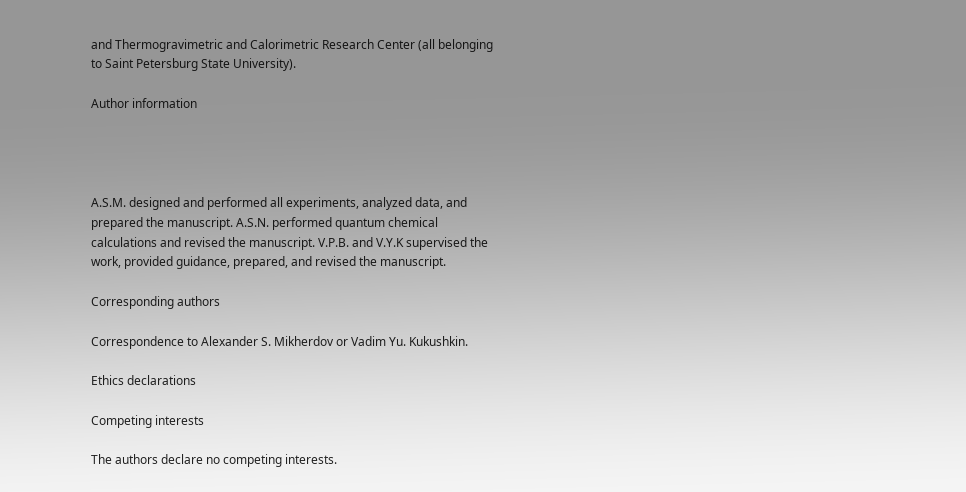and Thermogravimetric and Calorimetric Research Center (all belonging to Saint Petersburg State University).

Author information




A.S.M. designed and performed all experiments, analyzed data, and prepared the manuscript. A.S.N. performed quantum chemical calculations and revised the manuscript. V.P.B. and V.Y.K supervised the work, provided guidance, prepared, and revised the manuscript.

Corresponding authors

Correspondence to Alexander S. Mikherdov or Vadim Yu. Kukushkin.

Ethics declarations

Competing interests

The authors declare no competing interests.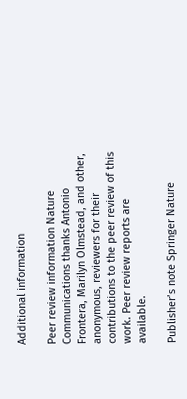Additional information

Peer review information Nature Communications thanks Antonio Frontera, Marilyn Olmstead, and other, anonymous, reviewers for their contributions to the peer review of this work. Peer review reports are available.

Publisher’s note Springer Nature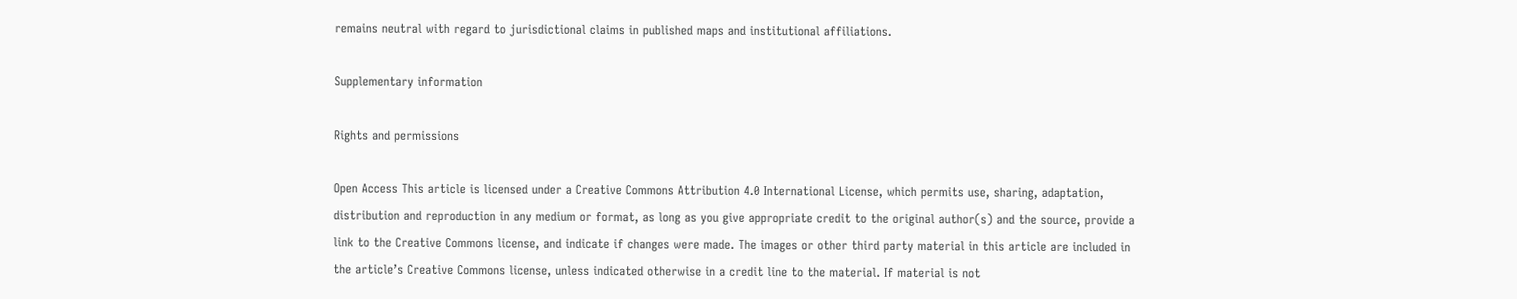remains neutral with regard to jurisdictional claims in published maps and institutional affiliations.

Supplementary information

Rights and permissions

Open Access This article is licensed under a Creative Commons Attribution 4.0 International License, which permits use, sharing, adaptation, distribution and reproduction in any medium or format, as long as you give appropriate credit to the original author(s) and the source, provide a link to the Creative Commons license, and indicate if changes were made. The images or other third party material in this article are included in the article’s Creative Commons license, unless indicated otherwise in a credit line to the material. If material is not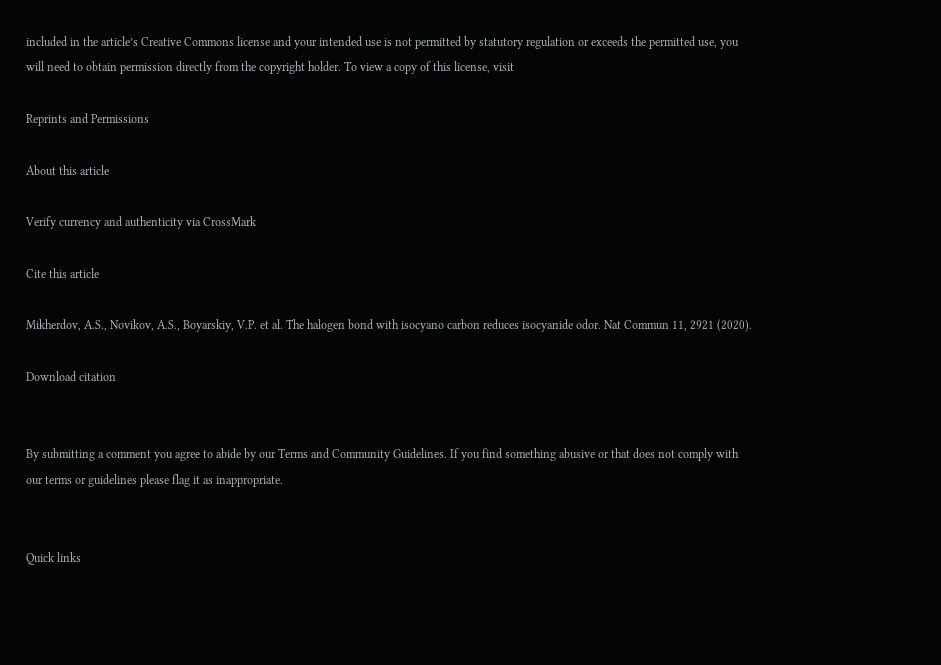included in the article’s Creative Commons license and your intended use is not permitted by statutory regulation or exceeds the permitted use, you will need to obtain permission directly from the copyright holder. To view a copy of this license, visit

Reprints and Permissions

About this article

Verify currency and authenticity via CrossMark

Cite this article

Mikherdov, A.S., Novikov, A.S., Boyarskiy, V.P. et al. The halogen bond with isocyano carbon reduces isocyanide odor. Nat Commun 11, 2921 (2020).

Download citation


By submitting a comment you agree to abide by our Terms and Community Guidelines. If you find something abusive or that does not comply with our terms or guidelines please flag it as inappropriate.


Quick links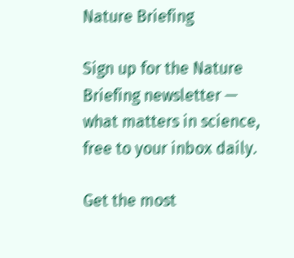Nature Briefing

Sign up for the Nature Briefing newsletter — what matters in science, free to your inbox daily.

Get the most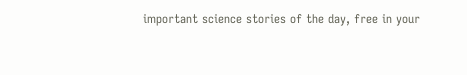important science stories of the day, free in your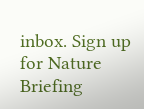inbox. Sign up for Nature Briefing